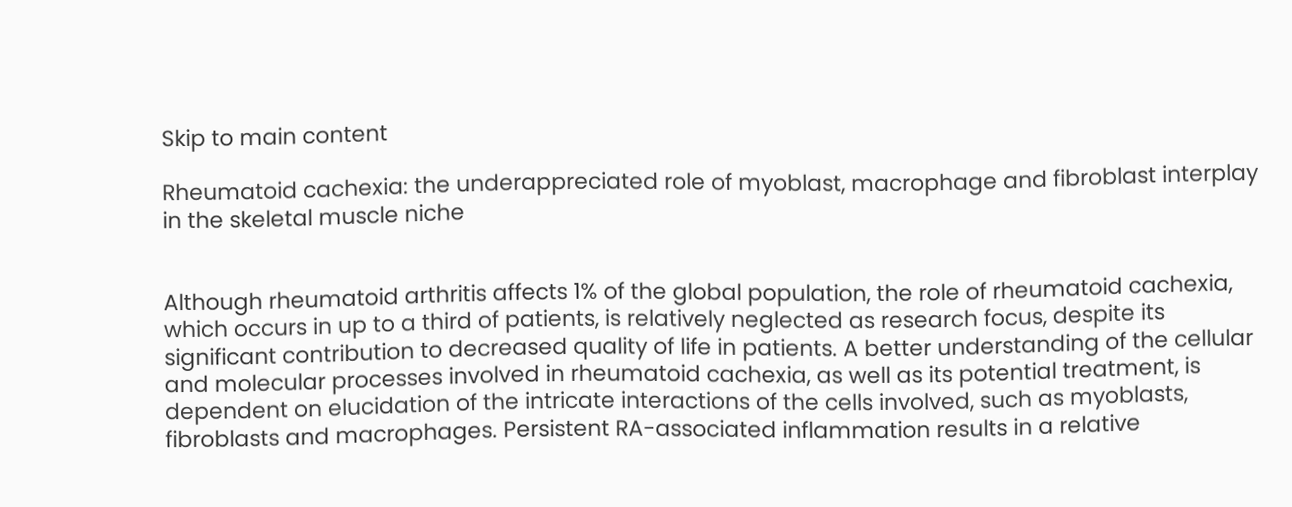Skip to main content

Rheumatoid cachexia: the underappreciated role of myoblast, macrophage and fibroblast interplay in the skeletal muscle niche


Although rheumatoid arthritis affects 1% of the global population, the role of rheumatoid cachexia, which occurs in up to a third of patients, is relatively neglected as research focus, despite its significant contribution to decreased quality of life in patients. A better understanding of the cellular and molecular processes involved in rheumatoid cachexia, as well as its potential treatment, is dependent on elucidation of the intricate interactions of the cells involved, such as myoblasts, fibroblasts and macrophages. Persistent RA-associated inflammation results in a relative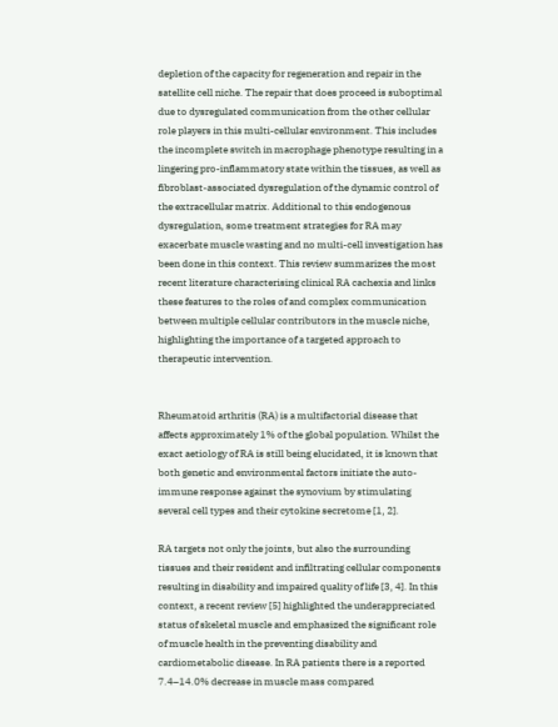depletion of the capacity for regeneration and repair in the satellite cell niche. The repair that does proceed is suboptimal due to dysregulated communication from the other cellular role players in this multi-cellular environment. This includes the incomplete switch in macrophage phenotype resulting in a lingering pro-inflammatory state within the tissues, as well as fibroblast-associated dysregulation of the dynamic control of the extracellular matrix. Additional to this endogenous dysregulation, some treatment strategies for RA may exacerbate muscle wasting and no multi-cell investigation has been done in this context. This review summarizes the most recent literature characterising clinical RA cachexia and links these features to the roles of and complex communication between multiple cellular contributors in the muscle niche, highlighting the importance of a targeted approach to therapeutic intervention.


Rheumatoid arthritis (RA) is a multifactorial disease that affects approximately 1% of the global population. Whilst the exact aetiology of RA is still being elucidated, it is known that both genetic and environmental factors initiate the auto-immune response against the synovium by stimulating several cell types and their cytokine secretome [1, 2].

RA targets not only the joints, but also the surrounding tissues and their resident and infiltrating cellular components resulting in disability and impaired quality of life [3, 4]. In this context, a recent review [5] highlighted the underappreciated status of skeletal muscle and emphasized the significant role of muscle health in the preventing disability and cardiometabolic disease. In RA patients there is a reported 7.4–14.0% decrease in muscle mass compared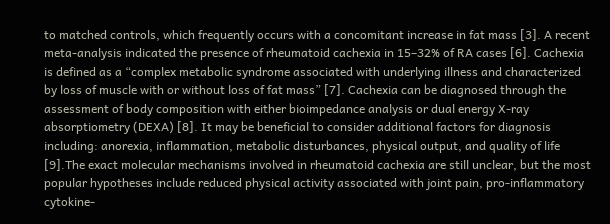to matched controls, which frequently occurs with a concomitant increase in fat mass [3]. A recent meta-analysis indicated the presence of rheumatoid cachexia in 15–32% of RA cases [6]. Cachexia is defined as a “complex metabolic syndrome associated with underlying illness and characterized by loss of muscle with or without loss of fat mass” [7]. Cachexia can be diagnosed through the assessment of body composition with either bioimpedance analysis or dual energy X-ray absorptiometry (DEXA) [8]. It may be beneficial to consider additional factors for diagnosis including: anorexia, inflammation, metabolic disturbances, physical output, and quality of life [9].The exact molecular mechanisms involved in rheumatoid cachexia are still unclear, but the most popular hypotheses include reduced physical activity associated with joint pain, pro-inflammatory cytokine-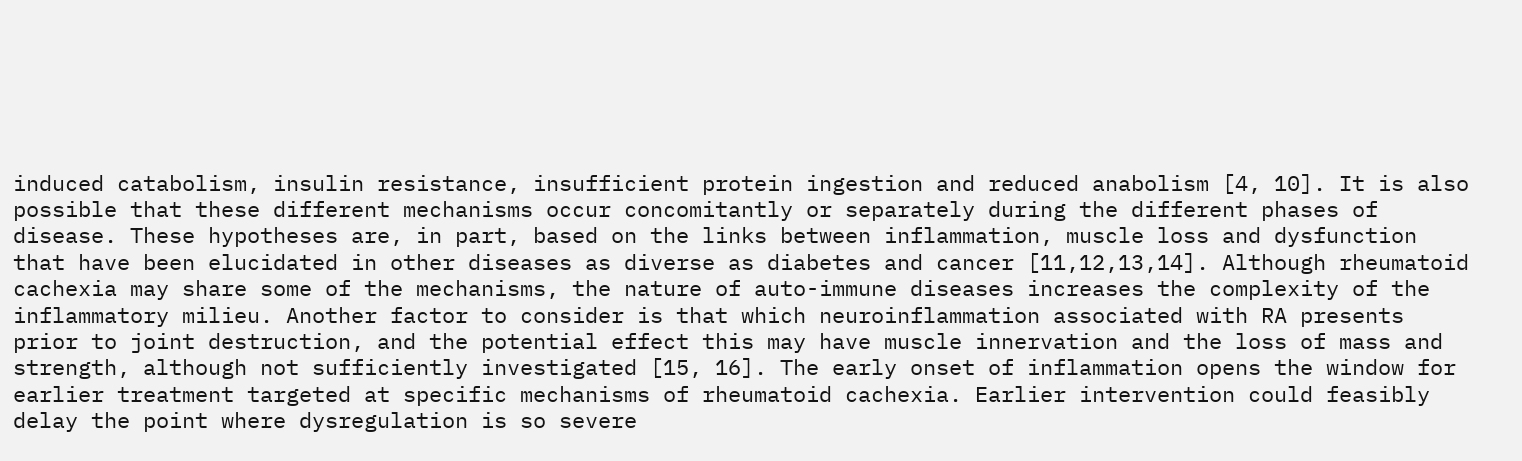induced catabolism, insulin resistance, insufficient protein ingestion and reduced anabolism [4, 10]. It is also possible that these different mechanisms occur concomitantly or separately during the different phases of disease. These hypotheses are, in part, based on the links between inflammation, muscle loss and dysfunction that have been elucidated in other diseases as diverse as diabetes and cancer [11,12,13,14]. Although rheumatoid cachexia may share some of the mechanisms, the nature of auto-immune diseases increases the complexity of the inflammatory milieu. Another factor to consider is that which neuroinflammation associated with RA presents prior to joint destruction, and the potential effect this may have muscle innervation and the loss of mass and strength, although not sufficiently investigated [15, 16]. The early onset of inflammation opens the window for earlier treatment targeted at specific mechanisms of rheumatoid cachexia. Earlier intervention could feasibly delay the point where dysregulation is so severe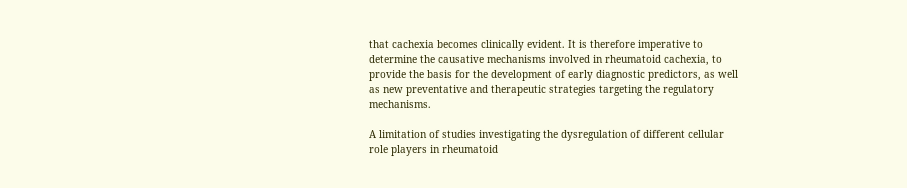that cachexia becomes clinically evident. It is therefore imperative to determine the causative mechanisms involved in rheumatoid cachexia, to provide the basis for the development of early diagnostic predictors, as well as new preventative and therapeutic strategies targeting the regulatory mechanisms.

A limitation of studies investigating the dysregulation of different cellular role players in rheumatoid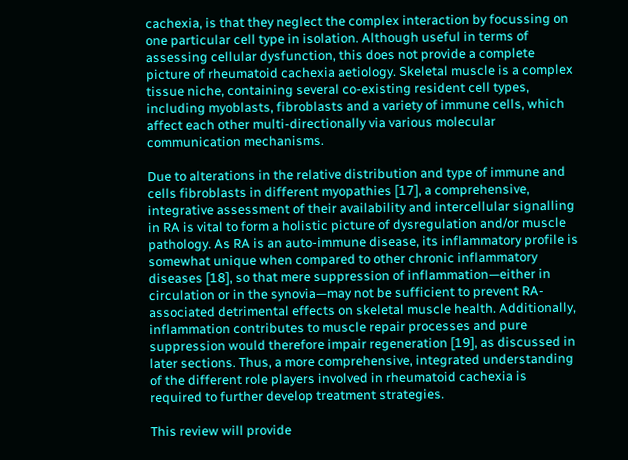cachexia, is that they neglect the complex interaction by focussing on one particular cell type in isolation. Although useful in terms of assessing cellular dysfunction, this does not provide a complete picture of rheumatoid cachexia aetiology. Skeletal muscle is a complex tissue niche, containing several co-existing resident cell types, including myoblasts, fibroblasts and a variety of immune cells, which affect each other multi-directionally via various molecular communication mechanisms.

Due to alterations in the relative distribution and type of immune and cells fibroblasts in different myopathies [17], a comprehensive, integrative assessment of their availability and intercellular signalling in RA is vital to form a holistic picture of dysregulation and/or muscle pathology. As RA is an auto-immune disease, its inflammatory profile is somewhat unique when compared to other chronic inflammatory diseases [18], so that mere suppression of inflammation—either in circulation or in the synovia—may not be sufficient to prevent RA-associated detrimental effects on skeletal muscle health. Additionally, inflammation contributes to muscle repair processes and pure suppression would therefore impair regeneration [19], as discussed in later sections. Thus, a more comprehensive, integrated understanding of the different role players involved in rheumatoid cachexia is required to further develop treatment strategies.

This review will provide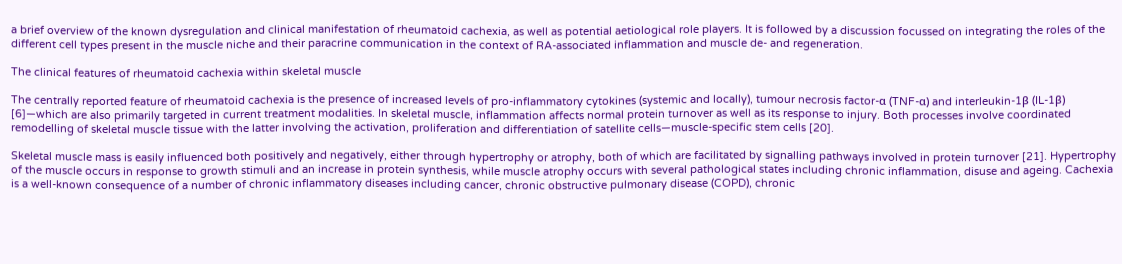a brief overview of the known dysregulation and clinical manifestation of rheumatoid cachexia, as well as potential aetiological role players. It is followed by a discussion focussed on integrating the roles of the different cell types present in the muscle niche and their paracrine communication in the context of RA-associated inflammation and muscle de- and regeneration.

The clinical features of rheumatoid cachexia within skeletal muscle

The centrally reported feature of rheumatoid cachexia is the presence of increased levels of pro-inflammatory cytokines (systemic and locally), tumour necrosis factor-α (TNF-α) and interleukin-1β (IL-1β) [6]—which are also primarily targeted in current treatment modalities. In skeletal muscle, inflammation affects normal protein turnover as well as its response to injury. Both processes involve coordinated remodelling of skeletal muscle tissue with the latter involving the activation, proliferation and differentiation of satellite cells—muscle-specific stem cells [20].

Skeletal muscle mass is easily influenced both positively and negatively, either through hypertrophy or atrophy, both of which are facilitated by signalling pathways involved in protein turnover [21]. Hypertrophy of the muscle occurs in response to growth stimuli and an increase in protein synthesis, while muscle atrophy occurs with several pathological states including chronic inflammation, disuse and ageing. Cachexia is a well-known consequence of a number of chronic inflammatory diseases including cancer, chronic obstructive pulmonary disease (COPD), chronic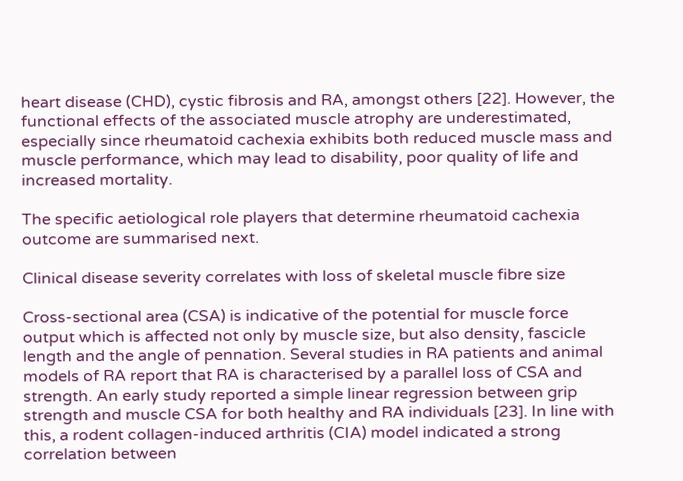heart disease (CHD), cystic fibrosis and RA, amongst others [22]. However, the functional effects of the associated muscle atrophy are underestimated, especially since rheumatoid cachexia exhibits both reduced muscle mass and muscle performance, which may lead to disability, poor quality of life and increased mortality.

The specific aetiological role players that determine rheumatoid cachexia outcome are summarised next.

Clinical disease severity correlates with loss of skeletal muscle fibre size

Cross-sectional area (CSA) is indicative of the potential for muscle force output which is affected not only by muscle size, but also density, fascicle length and the angle of pennation. Several studies in RA patients and animal models of RA report that RA is characterised by a parallel loss of CSA and strength. An early study reported a simple linear regression between grip strength and muscle CSA for both healthy and RA individuals [23]. In line with this, a rodent collagen-induced arthritis (CIA) model indicated a strong correlation between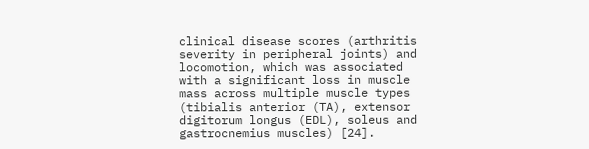clinical disease scores (arthritis severity in peripheral joints) and locomotion, which was associated with a significant loss in muscle mass across multiple muscle types (tibialis anterior (TA), extensor digitorum longus (EDL), soleus and gastrocnemius muscles) [24].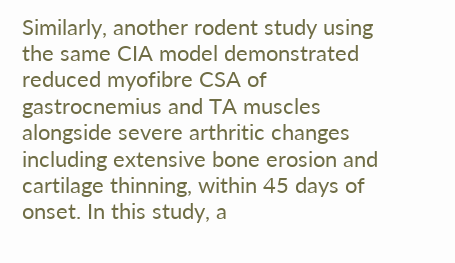Similarly, another rodent study using the same CIA model demonstrated reduced myofibre CSA of gastrocnemius and TA muscles alongside severe arthritic changes including extensive bone erosion and cartilage thinning, within 45 days of onset. In this study, a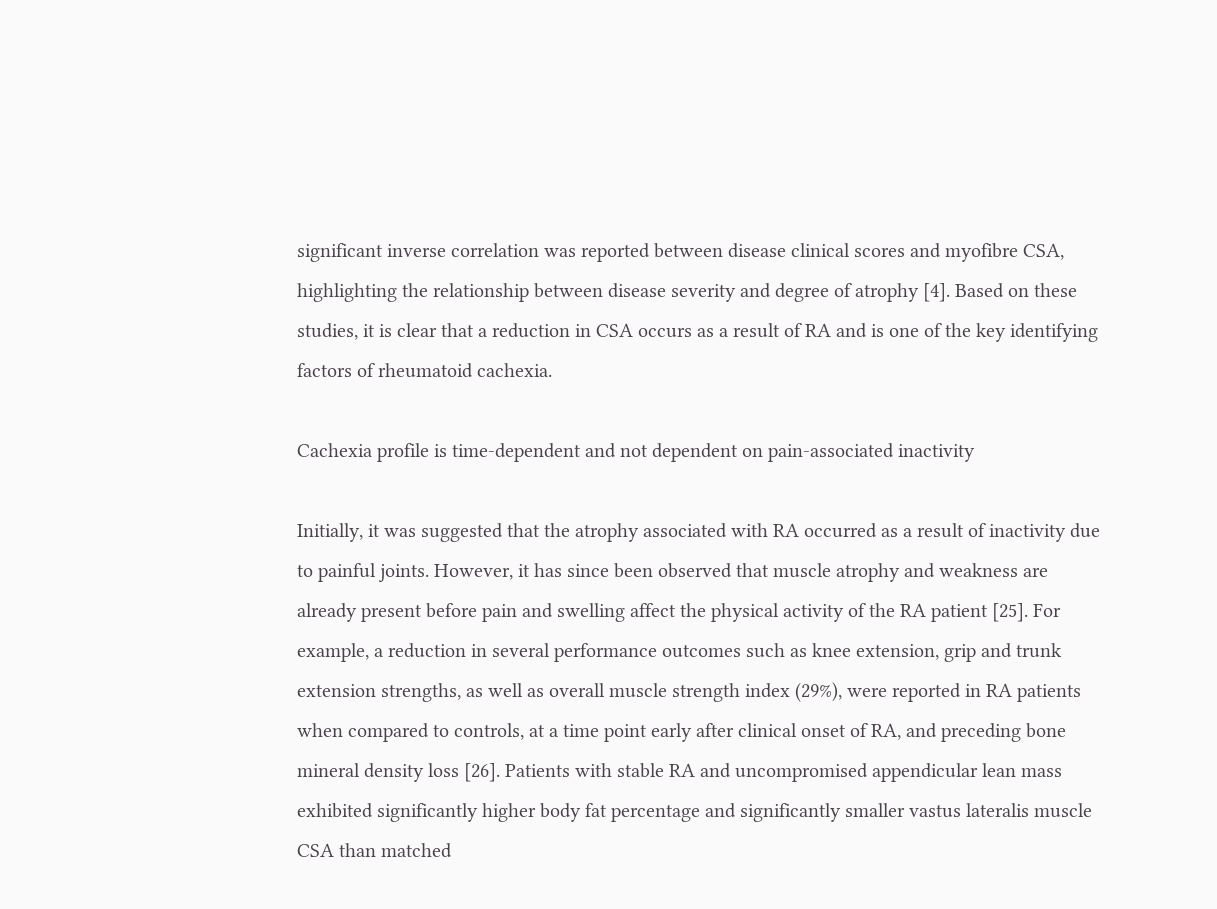significant inverse correlation was reported between disease clinical scores and myofibre CSA, highlighting the relationship between disease severity and degree of atrophy [4]. Based on these studies, it is clear that a reduction in CSA occurs as a result of RA and is one of the key identifying factors of rheumatoid cachexia.

Cachexia profile is time-dependent and not dependent on pain-associated inactivity

Initially, it was suggested that the atrophy associated with RA occurred as a result of inactivity due to painful joints. However, it has since been observed that muscle atrophy and weakness are already present before pain and swelling affect the physical activity of the RA patient [25]. For example, a reduction in several performance outcomes such as knee extension, grip and trunk extension strengths, as well as overall muscle strength index (29%), were reported in RA patients when compared to controls, at a time point early after clinical onset of RA, and preceding bone mineral density loss [26]. Patients with stable RA and uncompromised appendicular lean mass exhibited significantly higher body fat percentage and significantly smaller vastus lateralis muscle CSA than matched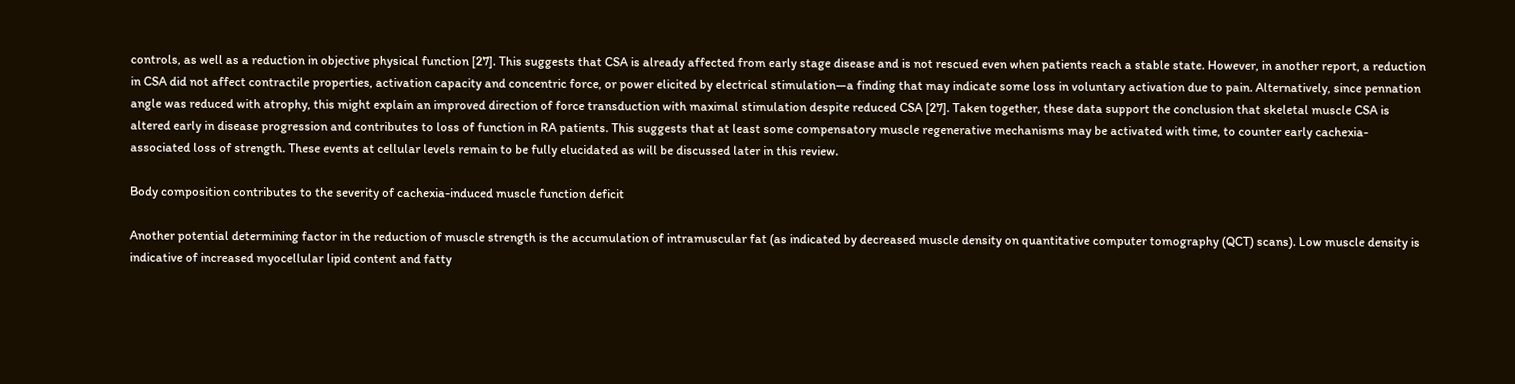controls, as well as a reduction in objective physical function [27]. This suggests that CSA is already affected from early stage disease and is not rescued even when patients reach a stable state. However, in another report, a reduction in CSA did not affect contractile properties, activation capacity and concentric force, or power elicited by electrical stimulation—a finding that may indicate some loss in voluntary activation due to pain. Alternatively, since pennation angle was reduced with atrophy, this might explain an improved direction of force transduction with maximal stimulation despite reduced CSA [27]. Taken together, these data support the conclusion that skeletal muscle CSA is altered early in disease progression and contributes to loss of function in RA patients. This suggests that at least some compensatory muscle regenerative mechanisms may be activated with time, to counter early cachexia-associated loss of strength. These events at cellular levels remain to be fully elucidated as will be discussed later in this review.

Body composition contributes to the severity of cachexia-induced muscle function deficit

Another potential determining factor in the reduction of muscle strength is the accumulation of intramuscular fat (as indicated by decreased muscle density on quantitative computer tomography (QCT) scans). Low muscle density is indicative of increased myocellular lipid content and fatty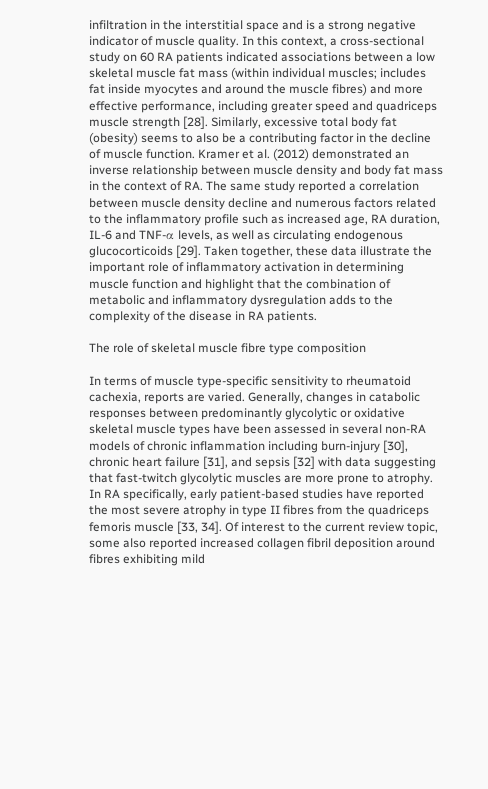infiltration in the interstitial space and is a strong negative indicator of muscle quality. In this context, a cross-sectional study on 60 RA patients indicated associations between a low skeletal muscle fat mass (within individual muscles; includes fat inside myocytes and around the muscle fibres) and more effective performance, including greater speed and quadriceps muscle strength [28]. Similarly, excessive total body fat (obesity) seems to also be a contributing factor in the decline of muscle function. Kramer et al. (2012) demonstrated an inverse relationship between muscle density and body fat mass in the context of RA. The same study reported a correlation between muscle density decline and numerous factors related to the inflammatory profile such as increased age, RA duration, IL-6 and TNF-α levels, as well as circulating endogenous glucocorticoids [29]. Taken together, these data illustrate the important role of inflammatory activation in determining muscle function and highlight that the combination of metabolic and inflammatory dysregulation adds to the complexity of the disease in RA patients.

The role of skeletal muscle fibre type composition

In terms of muscle type-specific sensitivity to rheumatoid cachexia, reports are varied. Generally, changes in catabolic responses between predominantly glycolytic or oxidative skeletal muscle types have been assessed in several non-RA models of chronic inflammation including burn-injury [30], chronic heart failure [31], and sepsis [32] with data suggesting that fast-twitch glycolytic muscles are more prone to atrophy. In RA specifically, early patient-based studies have reported the most severe atrophy in type II fibres from the quadriceps femoris muscle [33, 34]. Of interest to the current review topic, some also reported increased collagen fibril deposition around fibres exhibiting mild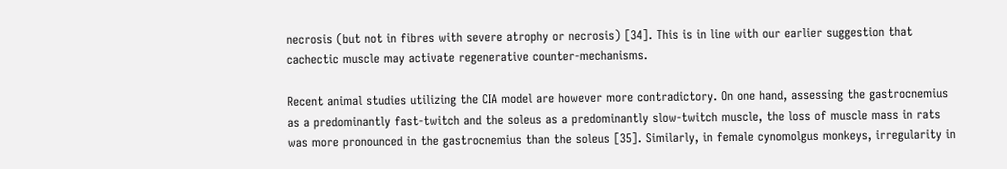necrosis (but not in fibres with severe atrophy or necrosis) [34]. This is in line with our earlier suggestion that cachectic muscle may activate regenerative counter-mechanisms.

Recent animal studies utilizing the CIA model are however more contradictory. On one hand, assessing the gastrocnemius as a predominantly fast-twitch and the soleus as a predominantly slow-twitch muscle, the loss of muscle mass in rats was more pronounced in the gastrocnemius than the soleus [35]. Similarly, in female cynomolgus monkeys, irregularity in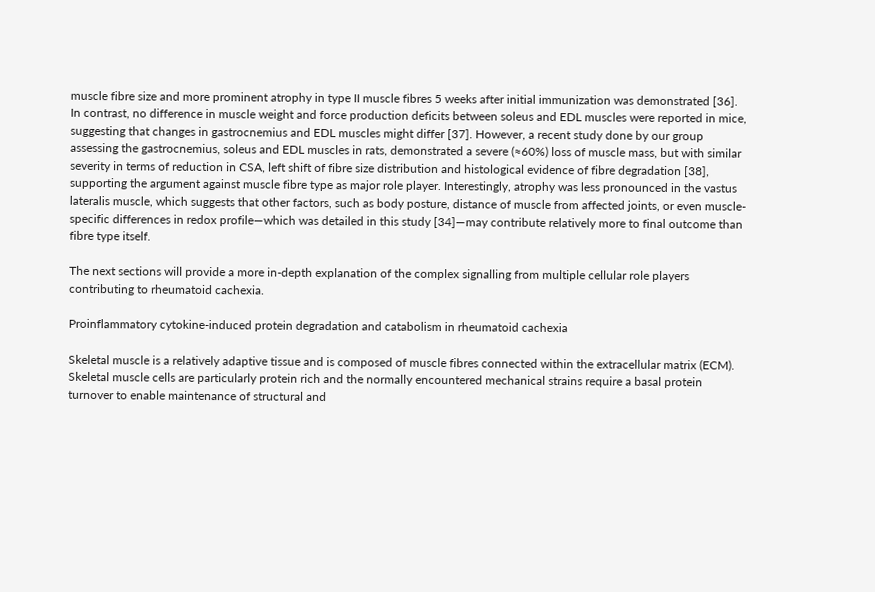muscle fibre size and more prominent atrophy in type II muscle fibres 5 weeks after initial immunization was demonstrated [36]. In contrast, no difference in muscle weight and force production deficits between soleus and EDL muscles were reported in mice, suggesting that changes in gastrocnemius and EDL muscles might differ [37]. However, a recent study done by our group assessing the gastrocnemius, soleus and EDL muscles in rats, demonstrated a severe (≈60%) loss of muscle mass, but with similar severity in terms of reduction in CSA, left shift of fibre size distribution and histological evidence of fibre degradation [38], supporting the argument against muscle fibre type as major role player. Interestingly, atrophy was less pronounced in the vastus lateralis muscle, which suggests that other factors, such as body posture, distance of muscle from affected joints, or even muscle-specific differences in redox profile—which was detailed in this study [34]—may contribute relatively more to final outcome than fibre type itself.

The next sections will provide a more in-depth explanation of the complex signalling from multiple cellular role players contributing to rheumatoid cachexia.

Proinflammatory cytokine-induced protein degradation and catabolism in rheumatoid cachexia

Skeletal muscle is a relatively adaptive tissue and is composed of muscle fibres connected within the extracellular matrix (ECM). Skeletal muscle cells are particularly protein rich and the normally encountered mechanical strains require a basal protein turnover to enable maintenance of structural and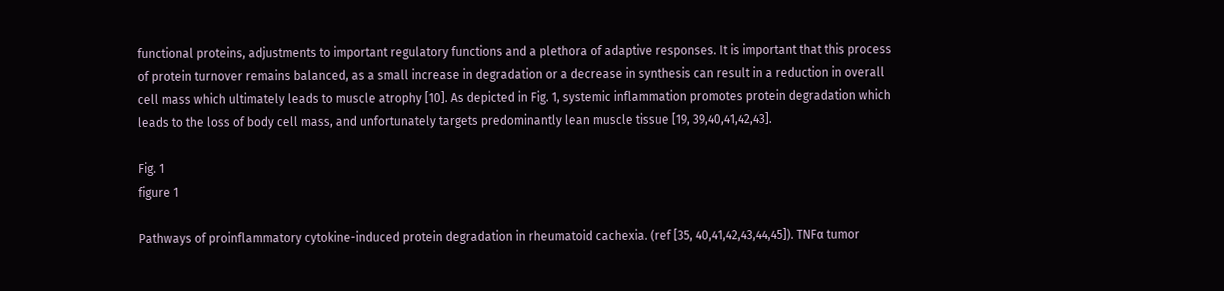functional proteins, adjustments to important regulatory functions and a plethora of adaptive responses. It is important that this process of protein turnover remains balanced, as a small increase in degradation or a decrease in synthesis can result in a reduction in overall cell mass which ultimately leads to muscle atrophy [10]. As depicted in Fig. 1, systemic inflammation promotes protein degradation which leads to the loss of body cell mass, and unfortunately targets predominantly lean muscle tissue [19, 39,40,41,42,43].

Fig. 1
figure 1

Pathways of proinflammatory cytokine-induced protein degradation in rheumatoid cachexia. (ref [35, 40,41,42,43,44,45]). TNFα tumor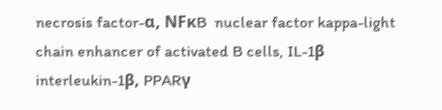necrosis factor-α, NFκB  nuclear factor kappa-light chain enhancer of activated B cells, IL-1β  interleukin-1β, PPARγ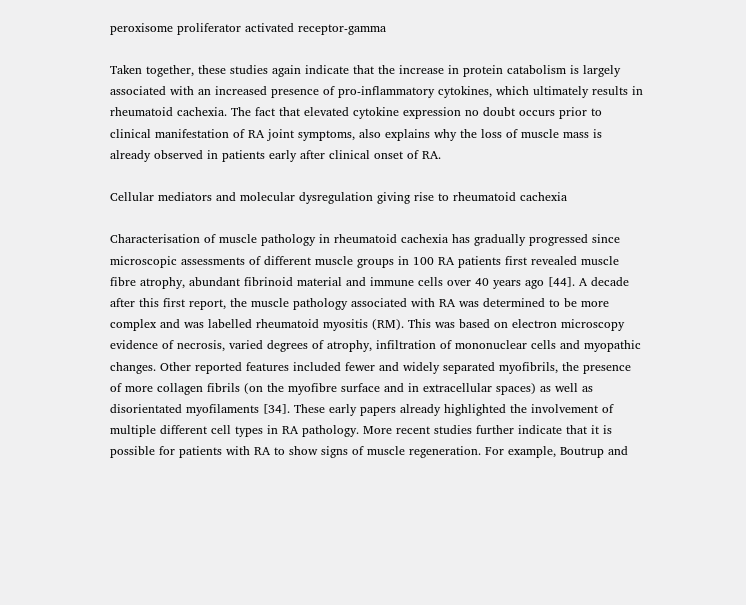peroxisome proliferator activated receptor-gamma

Taken together, these studies again indicate that the increase in protein catabolism is largely associated with an increased presence of pro-inflammatory cytokines, which ultimately results in rheumatoid cachexia. The fact that elevated cytokine expression no doubt occurs prior to clinical manifestation of RA joint symptoms, also explains why the loss of muscle mass is already observed in patients early after clinical onset of RA.

Cellular mediators and molecular dysregulation giving rise to rheumatoid cachexia

Characterisation of muscle pathology in rheumatoid cachexia has gradually progressed since microscopic assessments of different muscle groups in 100 RA patients first revealed muscle fibre atrophy, abundant fibrinoid material and immune cells over 40 years ago [44]. A decade after this first report, the muscle pathology associated with RA was determined to be more complex and was labelled rheumatoid myositis (RM). This was based on electron microscopy evidence of necrosis, varied degrees of atrophy, infiltration of mononuclear cells and myopathic changes. Other reported features included fewer and widely separated myofibrils, the presence of more collagen fibrils (on the myofibre surface and in extracellular spaces) as well as disorientated myofilaments [34]. These early papers already highlighted the involvement of multiple different cell types in RA pathology. More recent studies further indicate that it is possible for patients with RA to show signs of muscle regeneration. For example, Boutrup and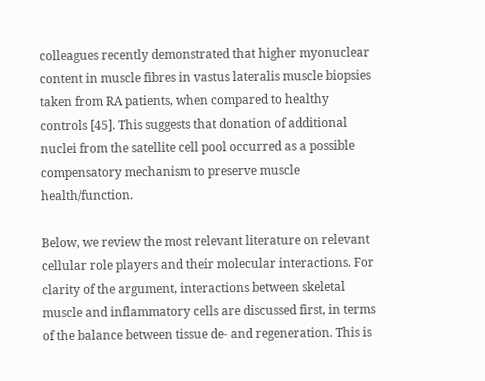colleagues recently demonstrated that higher myonuclear content in muscle fibres in vastus lateralis muscle biopsies taken from RA patients, when compared to healthy controls [45]. This suggests that donation of additional nuclei from the satellite cell pool occurred as a possible compensatory mechanism to preserve muscle health/function.

Below, we review the most relevant literature on relevant cellular role players and their molecular interactions. For clarity of the argument, interactions between skeletal muscle and inflammatory cells are discussed first, in terms of the balance between tissue de- and regeneration. This is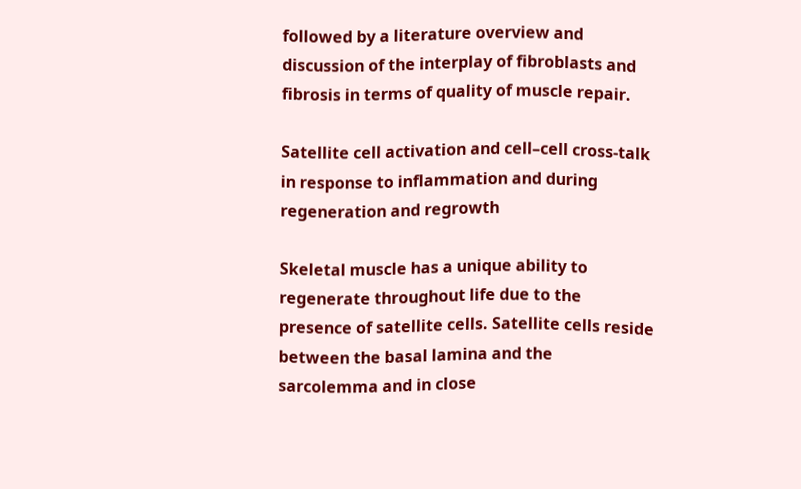followed by a literature overview and discussion of the interplay of fibroblasts and fibrosis in terms of quality of muscle repair.

Satellite cell activation and cell–cell cross-talk in response to inflammation and during regeneration and regrowth

Skeletal muscle has a unique ability to regenerate throughout life due to the presence of satellite cells. Satellite cells reside between the basal lamina and the sarcolemma and in close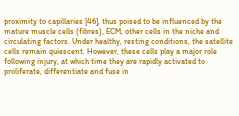proximity to capillaries [46], thus poised to be influenced by the mature muscle cells (fibres), ECM, other cells in the niche and circulating factors. Under healthy, resting conditions, the satellite cells remain quiescent. However, these cells play a major role following injury, at which time they are rapidly activated to proliferate, differentiate and fuse in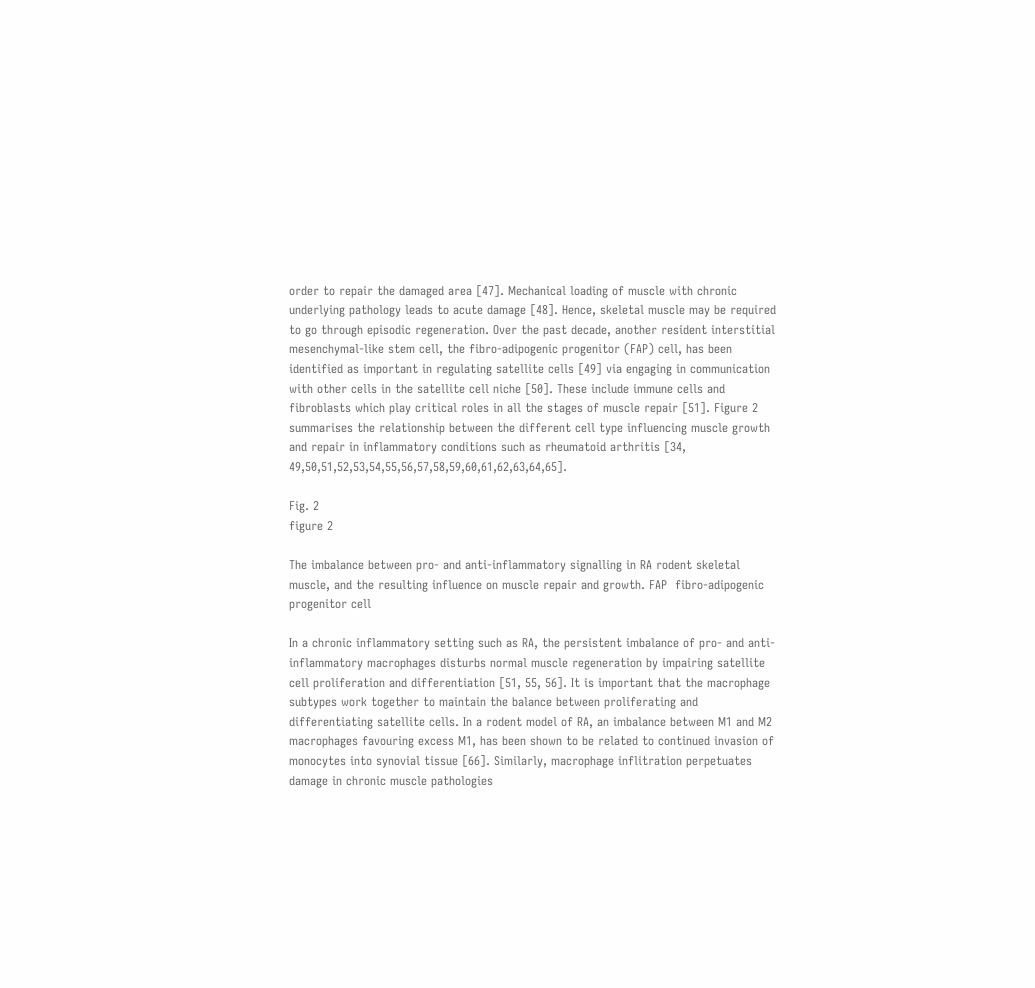order to repair the damaged area [47]. Mechanical loading of muscle with chronic underlying pathology leads to acute damage [48]. Hence, skeletal muscle may be required to go through episodic regeneration. Over the past decade, another resident interstitial mesenchymal-like stem cell, the fibro-adipogenic progenitor (FAP) cell, has been identified as important in regulating satellite cells [49] via engaging in communication with other cells in the satellite cell niche [50]. These include immune cells and fibroblasts which play critical roles in all the stages of muscle repair [51]. Figure 2 summarises the relationship between the different cell type influencing muscle growth and repair in inflammatory conditions such as rheumatoid arthritis [34, 49,50,51,52,53,54,55,56,57,58,59,60,61,62,63,64,65].

Fig. 2
figure 2

The imbalance between pro- and anti-inflammatory signalling in RA rodent skeletal muscle, and the resulting influence on muscle repair and growth. FAP  fibro-adipogenic progenitor cell

In a chronic inflammatory setting such as RA, the persistent imbalance of pro- and anti-inflammatory macrophages disturbs normal muscle regeneration by impairing satellite cell proliferation and differentiation [51, 55, 56]. It is important that the macrophage subtypes work together to maintain the balance between proliferating and differentiating satellite cells. In a rodent model of RA, an imbalance between M1 and M2 macrophages favouring excess M1, has been shown to be related to continued invasion of monocytes into synovial tissue [66]. Similarly, macrophage inflitration perpetuates damage in chronic muscle pathologies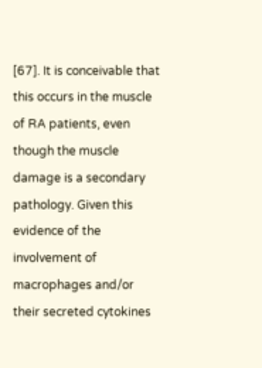[67]. It is conceivable that this occurs in the muscle of RA patients, even though the muscle damage is a secondary pathology. Given this evidence of the involvement of macrophages and/or their secreted cytokines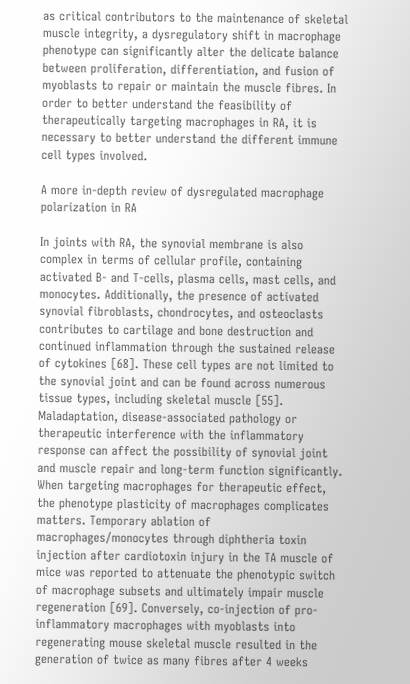as critical contributors to the maintenance of skeletal muscle integrity, a dysregulatory shift in macrophage phenotype can significantly alter the delicate balance between proliferation, differentiation, and fusion of myoblasts to repair or maintain the muscle fibres. In order to better understand the feasibility of therapeutically targeting macrophages in RA, it is necessary to better understand the different immune cell types involved.

A more in-depth review of dysregulated macrophage polarization in RA

In joints with RA, the synovial membrane is also complex in terms of cellular profile, containing activated B- and T-cells, plasma cells, mast cells, and monocytes. Additionally, the presence of activated synovial fibroblasts, chondrocytes, and osteoclasts contributes to cartilage and bone destruction and continued inflammation through the sustained release of cytokines [68]. These cell types are not limited to the synovial joint and can be found across numerous tissue types, including skeletal muscle [55]. Maladaptation, disease-associated pathology or therapeutic interference with the inflammatory response can affect the possibility of synovial joint and muscle repair and long-term function significantly. When targeting macrophages for therapeutic effect, the phenotype plasticity of macrophages complicates matters. Temporary ablation of macrophages/monocytes through diphtheria toxin injection after cardiotoxin injury in the TA muscle of mice was reported to attenuate the phenotypic switch of macrophage subsets and ultimately impair muscle regeneration [69]. Conversely, co-injection of pro-inflammatory macrophages with myoblasts into regenerating mouse skeletal muscle resulted in the generation of twice as many fibres after 4 weeks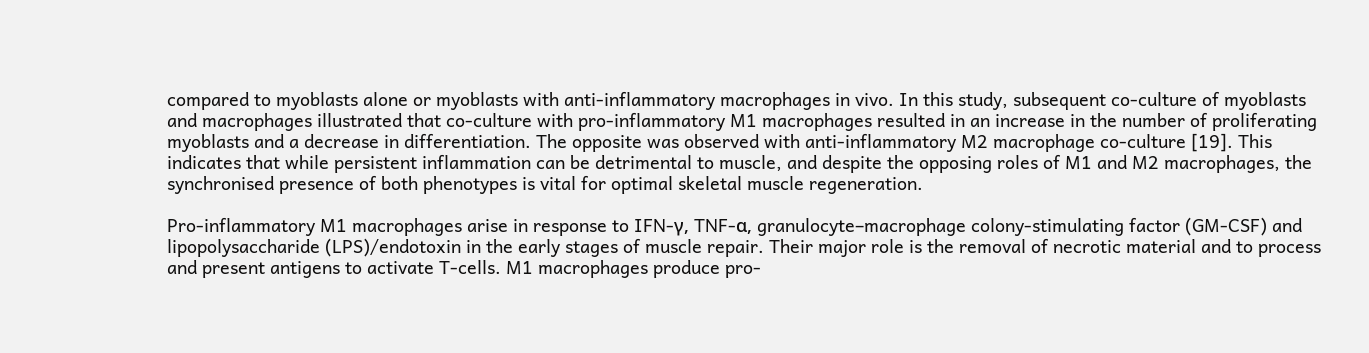compared to myoblasts alone or myoblasts with anti-inflammatory macrophages in vivo. In this study, subsequent co-culture of myoblasts and macrophages illustrated that co-culture with pro-inflammatory M1 macrophages resulted in an increase in the number of proliferating myoblasts and a decrease in differentiation. The opposite was observed with anti-inflammatory M2 macrophage co-culture [19]. This indicates that while persistent inflammation can be detrimental to muscle, and despite the opposing roles of M1 and M2 macrophages, the synchronised presence of both phenotypes is vital for optimal skeletal muscle regeneration.

Pro-inflammatory M1 macrophages arise in response to IFN-γ, TNF-α, granulocyte–macrophage colony-stimulating factor (GM-CSF) and lipopolysaccharide (LPS)/endotoxin in the early stages of muscle repair. Their major role is the removal of necrotic material and to process and present antigens to activate T-cells. M1 macrophages produce pro-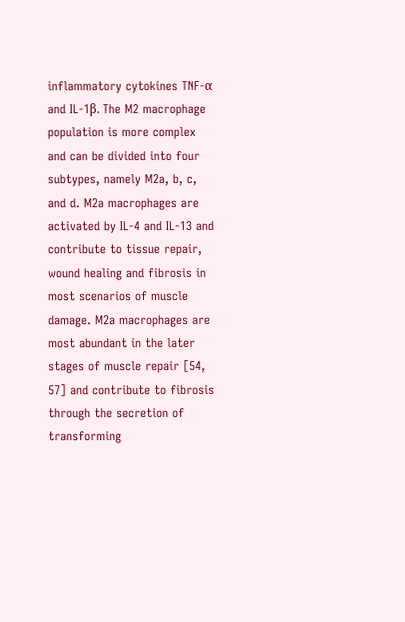inflammatory cytokines TNF-α and IL-1β. The M2 macrophage population is more complex and can be divided into four subtypes, namely M2a, b, c, and d. M2a macrophages are activated by IL-4 and IL-13 and contribute to tissue repair, wound healing and fibrosis in most scenarios of muscle damage. M2a macrophages are most abundant in the later stages of muscle repair [54, 57] and contribute to fibrosis through the secretion of transforming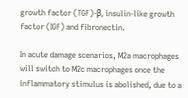growth factor (TGF)-β, insulin-like growth factor (IGF) and fibronectin.

In acute damage scenarios, M2a macrophages will switch to M2c macrophages once the inflammatory stimulus is abolished, due to a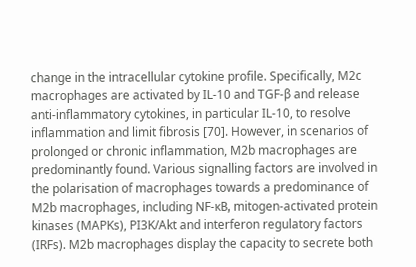change in the intracellular cytokine profile. Specifically, M2c macrophages are activated by IL-10 and TGF-β and release anti-inflammatory cytokines, in particular IL-10, to resolve inflammation and limit fibrosis [70]. However, in scenarios of prolonged or chronic inflammation, M2b macrophages are predominantly found. Various signalling factors are involved in the polarisation of macrophages towards a predominance of M2b macrophages, including NF-κB, mitogen-activated protein kinases (MAPKs), PI3K/Akt and interferon regulatory factors (IRFs). M2b macrophages display the capacity to secrete both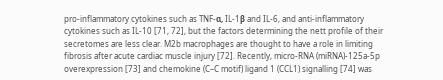pro-inflammatory cytokines such as TNF-α, IL-1β and IL-6, and anti-inflammatory cytokines such as IL-10 [71, 72], but the factors determining the nett profile of their secretomes are less clear. M2b macrophages are thought to have a role in limiting fibrosis after acute cardiac muscle injury [72]. Recently, micro-RNA (miRNA)-125a-5p overexpression [73] and chemokine (C–C motif) ligand 1 (CCL1) signalling [74] was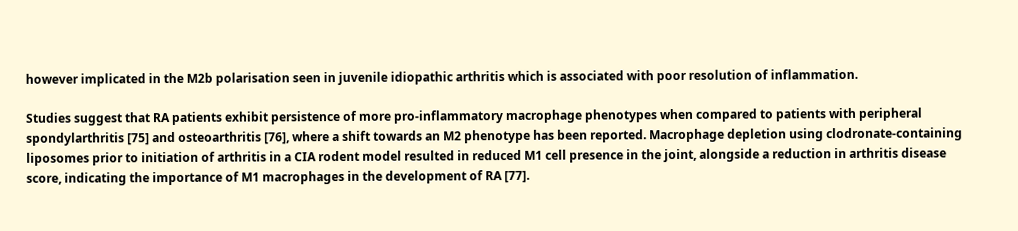however implicated in the M2b polarisation seen in juvenile idiopathic arthritis which is associated with poor resolution of inflammation.

Studies suggest that RA patients exhibit persistence of more pro-inflammatory macrophage phenotypes when compared to patients with peripheral spondylarthritis [75] and osteoarthritis [76], where a shift towards an M2 phenotype has been reported. Macrophage depletion using clodronate-containing liposomes prior to initiation of arthritis in a CIA rodent model resulted in reduced M1 cell presence in the joint, alongside a reduction in arthritis disease score, indicating the importance of M1 macrophages in the development of RA [77].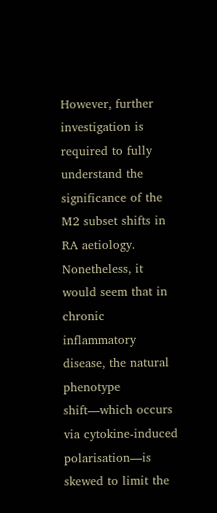However, further investigation is required to fully understand the significance of the M2 subset shifts in RA aetiology. Nonetheless, it would seem that in chronic inflammatory disease, the natural phenotype shift—which occurs via cytokine-induced polarisation—is skewed to limit the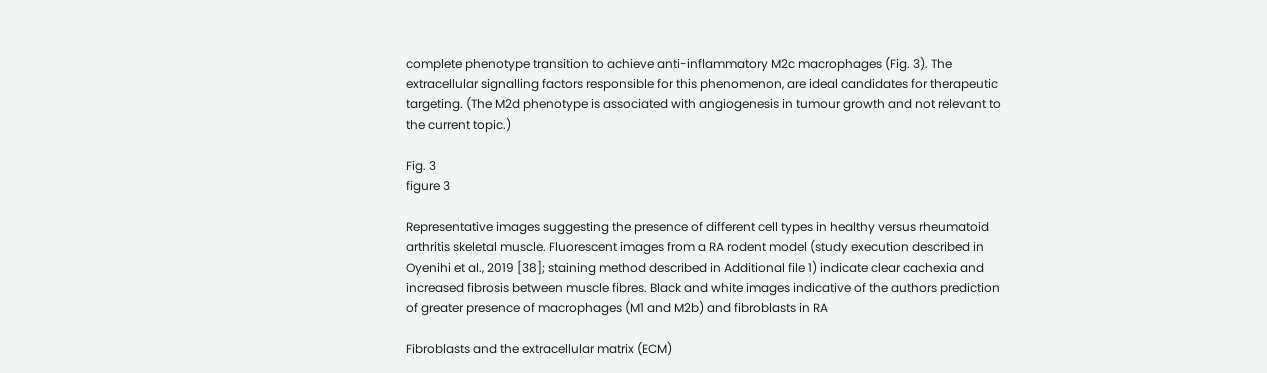complete phenotype transition to achieve anti-inflammatory M2c macrophages (Fig. 3). The extracellular signalling factors responsible for this phenomenon, are ideal candidates for therapeutic targeting. (The M2d phenotype is associated with angiogenesis in tumour growth and not relevant to the current topic.)

Fig. 3
figure 3

Representative images suggesting the presence of different cell types in healthy versus rheumatoid arthritis skeletal muscle. Fluorescent images from a RA rodent model (study execution described in Oyenihi et al., 2019 [38]; staining method described in Additional file 1) indicate clear cachexia and increased fibrosis between muscle fibres. Black and white images indicative of the authors prediction of greater presence of macrophages (M1 and M2b) and fibroblasts in RA

Fibroblasts and the extracellular matrix (ECM)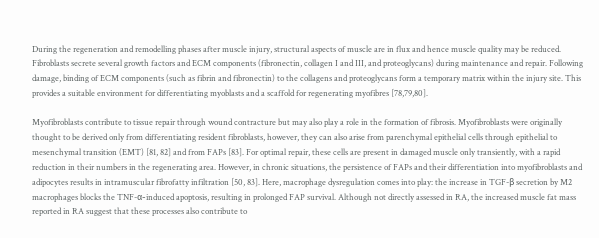During the regeneration and remodelling phases after muscle injury, structural aspects of muscle are in flux and hence muscle quality may be reduced. Fibroblasts secrete several growth factors and ECM components (fibronectin, collagen I and III, and proteoglycans) during maintenance and repair. Following damage, binding of ECM components (such as fibrin and fibronectin) to the collagens and proteoglycans form a temporary matrix within the injury site. This provides a suitable environment for differentiating myoblasts and a scaffold for regenerating myofibres [78,79,80].

Myofibroblasts contribute to tissue repair through wound contracture but may also play a role in the formation of fibrosis. Myofibroblasts were originally thought to be derived only from differentiating resident fibroblasts, however, they can also arise from parenchymal epithelial cells through epithelial to mesenchymal transition (EMT) [81, 82] and from FAPs [83]. For optimal repair, these cells are present in damaged muscle only transiently, with a rapid reduction in their numbers in the regenerating area. However, in chronic situations, the persistence of FAPs and their differentiation into myofibroblasts and adipocytes results in intramuscular fibrofatty infiltration [50, 83]. Here, macrophage dysregulation comes into play: the increase in TGF-β secretion by M2 macrophages blocks the TNF-α-induced apoptosis, resulting in prolonged FAP survival. Although not directly assessed in RA, the increased muscle fat mass reported in RA suggest that these processes also contribute to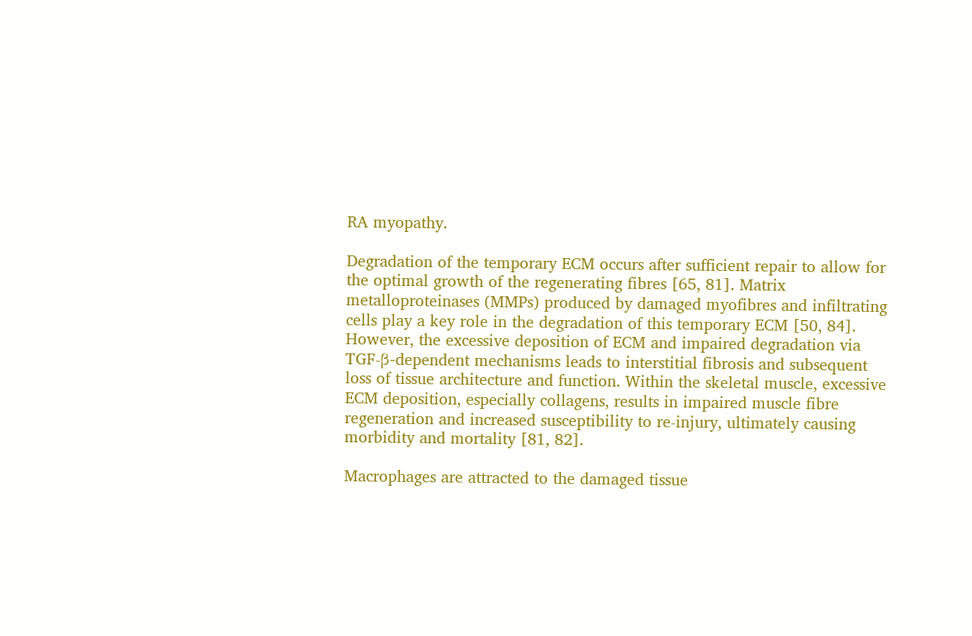RA myopathy.

Degradation of the temporary ECM occurs after sufficient repair to allow for the optimal growth of the regenerating fibres [65, 81]. Matrix metalloproteinases (MMPs) produced by damaged myofibres and infiltrating cells play a key role in the degradation of this temporary ECM [50, 84]. However, the excessive deposition of ECM and impaired degradation via TGF-β-dependent mechanisms leads to interstitial fibrosis and subsequent loss of tissue architecture and function. Within the skeletal muscle, excessive ECM deposition, especially collagens, results in impaired muscle fibre regeneration and increased susceptibility to re-injury, ultimately causing morbidity and mortality [81, 82].

Macrophages are attracted to the damaged tissue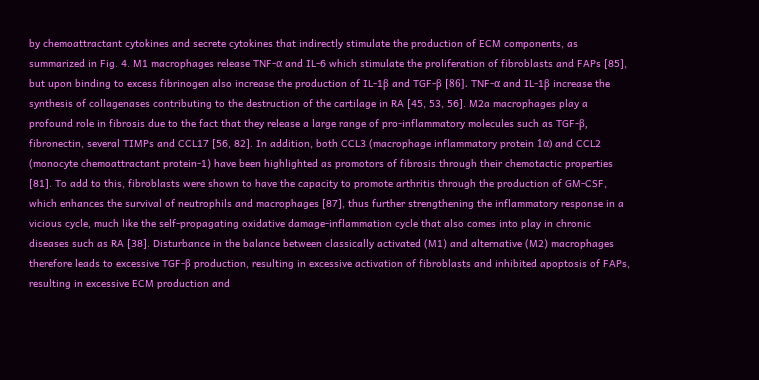by chemoattractant cytokines and secrete cytokines that indirectly stimulate the production of ECM components, as summarized in Fig. 4. M1 macrophages release TNF-α and IL-6 which stimulate the proliferation of fibroblasts and FAPs [85], but upon binding to excess fibrinogen also increase the production of IL-1β and TGF-β [86]. TNF-α and IL-1β increase the synthesis of collagenases contributing to the destruction of the cartilage in RA [45, 53, 56]. M2a macrophages play a profound role in fibrosis due to the fact that they release a large range of pro-inflammatory molecules such as TGF-β, fibronectin, several TIMPs and CCL17 [56, 82]. In addition, both CCL3 (macrophage inflammatory protein 1α) and CCL2 (monocyte chemoattractant protein-1) have been highlighted as promotors of fibrosis through their chemotactic properties [81]. To add to this, fibroblasts were shown to have the capacity to promote arthritis through the production of GM-CSF, which enhances the survival of neutrophils and macrophages [87], thus further strengthening the inflammatory response in a vicious cycle, much like the self-propagating oxidative damage-inflammation cycle that also comes into play in chronic diseases such as RA [38]. Disturbance in the balance between classically activated (M1) and alternative (M2) macrophages therefore leads to excessive TGF-β production, resulting in excessive activation of fibroblasts and inhibited apoptosis of FAPs, resulting in excessive ECM production and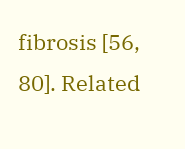fibrosis [56, 80]. Related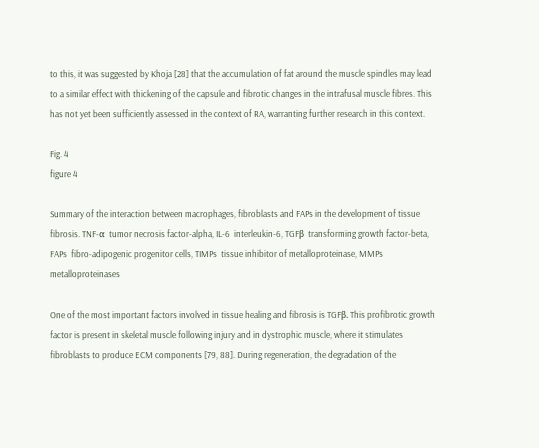to this, it was suggested by Khoja [28] that the accumulation of fat around the muscle spindles may lead to a similar effect with thickening of the capsule and fibrotic changes in the intrafusal muscle fibres. This has not yet been sufficiently assessed in the context of RA, warranting further research in this context.

Fig. 4
figure 4

Summary of the interaction between macrophages, fibroblasts and FAPs in the development of tissue fibrosis. TNF-α  tumor necrosis factor-alpha, IL-6  interleukin-6, TGFβ  transforming growth factor-beta, FAPs  fibro-adipogenic progenitor cells, TIMPs  tissue inhibitor of metalloproteinase, MMPs  metalloproteinases

One of the most important factors involved in tissue healing and fibrosis is TGFβ. This profibrotic growth factor is present in skeletal muscle following injury and in dystrophic muscle, where it stimulates fibroblasts to produce ECM components [79, 88]. During regeneration, the degradation of the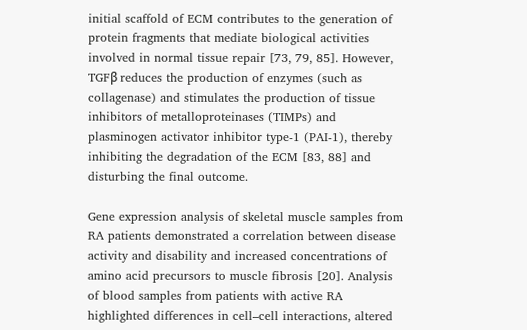initial scaffold of ECM contributes to the generation of protein fragments that mediate biological activities involved in normal tissue repair [73, 79, 85]. However, TGFβ reduces the production of enzymes (such as collagenase) and stimulates the production of tissue inhibitors of metalloproteinases (TIMPs) and plasminogen activator inhibitor type-1 (PAI-1), thereby inhibiting the degradation of the ECM [83, 88] and disturbing the final outcome.

Gene expression analysis of skeletal muscle samples from RA patients demonstrated a correlation between disease activity and disability and increased concentrations of amino acid precursors to muscle fibrosis [20]. Analysis of blood samples from patients with active RA highlighted differences in cell–cell interactions, altered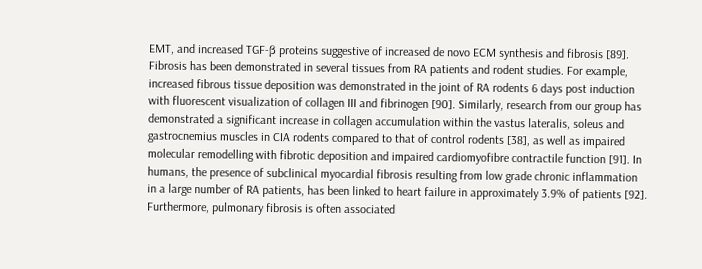EMT, and increased TGF-β proteins suggestive of increased de novo ECM synthesis and fibrosis [89]. Fibrosis has been demonstrated in several tissues from RA patients and rodent studies. For example, increased fibrous tissue deposition was demonstrated in the joint of RA rodents 6 days post induction with fluorescent visualization of collagen III and fibrinogen [90]. Similarly, research from our group has demonstrated a significant increase in collagen accumulation within the vastus lateralis, soleus and gastrocnemius muscles in CIA rodents compared to that of control rodents [38], as well as impaired molecular remodelling with fibrotic deposition and impaired cardiomyofibre contractile function [91]. In humans, the presence of subclinical myocardial fibrosis resulting from low grade chronic inflammation in a large number of RA patients, has been linked to heart failure in approximately 3.9% of patients [92]. Furthermore, pulmonary fibrosis is often associated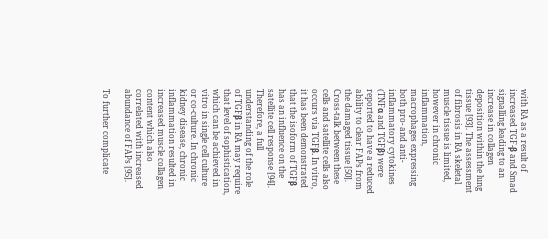with RA as a result of increased TGF-β and Smad signalling leading to an increase in collagen deposition within the lung tissue [93]. The assessment of fibrosis in RA skeletal muscle tissue is limited, however in chronic inflammation, macrophages expressing both pro- and anti-inflammatory cytokines (TNFα and TGFβ) were reported to have a reduced ability to clear FAPs from the damaged tissue [50]. Cross-talk between these cells and satellite cells also occurs via TGFβ. In vitro, it has been demonstrated that the isoform of TGFβ has an influence on the satellite cell response [94]. Therefore, a full understanding of the role of TGFβ in RA may require that level of sophistication, which can be achieved in vitro in single cell culture or co-culture. In chronic kidney disease, chronic inflammation resulted in increased muscle collagen content which also correlated with increased abundance of FAPs [95].

To further complicate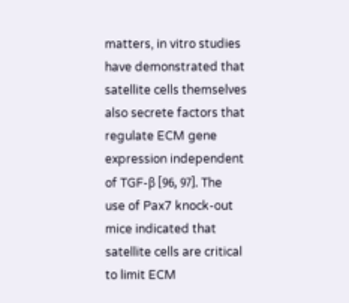matters, in vitro studies have demonstrated that satellite cells themselves also secrete factors that regulate ECM gene expression independent of TGF-β [96, 97]. The use of Pax7 knock-out mice indicated that satellite cells are critical to limit ECM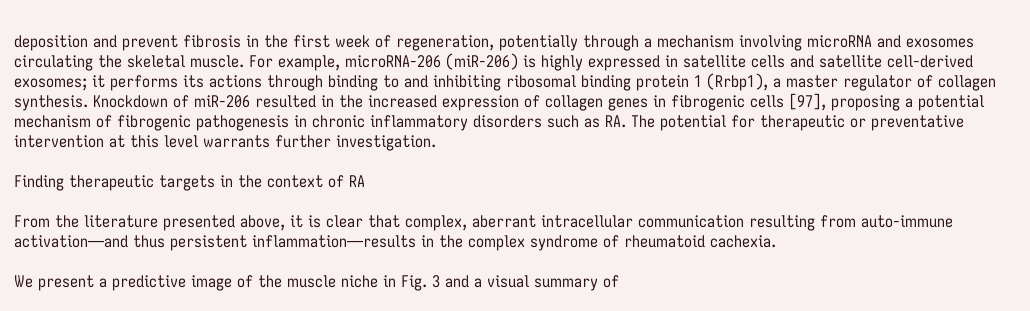deposition and prevent fibrosis in the first week of regeneration, potentially through a mechanism involving microRNA and exosomes circulating the skeletal muscle. For example, microRNA-206 (miR-206) is highly expressed in satellite cells and satellite cell-derived exosomes; it performs its actions through binding to and inhibiting ribosomal binding protein 1 (Rrbp1), a master regulator of collagen synthesis. Knockdown of miR-206 resulted in the increased expression of collagen genes in fibrogenic cells [97], proposing a potential mechanism of fibrogenic pathogenesis in chronic inflammatory disorders such as RA. The potential for therapeutic or preventative intervention at this level warrants further investigation.

Finding therapeutic targets in the context of RA

From the literature presented above, it is clear that complex, aberrant intracellular communication resulting from auto-immune activation—and thus persistent inflammation—results in the complex syndrome of rheumatoid cachexia.

We present a predictive image of the muscle niche in Fig. 3 and a visual summary of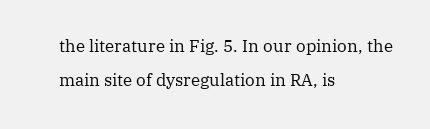the literature in Fig. 5. In our opinion, the main site of dysregulation in RA, is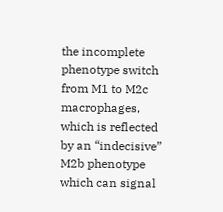the incomplete phenotype switch from M1 to M2c macrophages, which is reflected by an “indecisive” M2b phenotype which can signal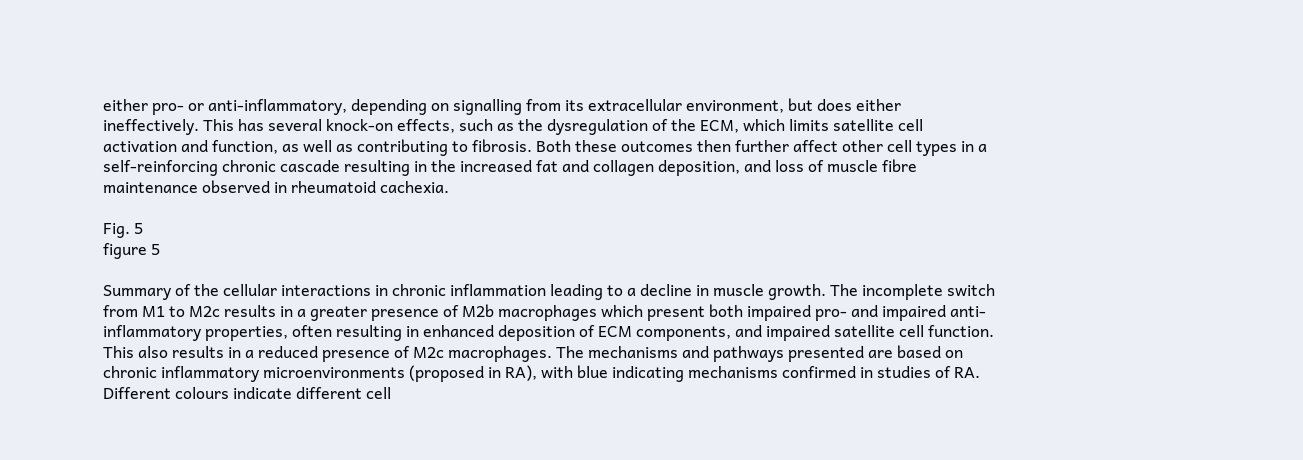either pro- or anti-inflammatory, depending on signalling from its extracellular environment, but does either ineffectively. This has several knock-on effects, such as the dysregulation of the ECM, which limits satellite cell activation and function, as well as contributing to fibrosis. Both these outcomes then further affect other cell types in a self-reinforcing chronic cascade resulting in the increased fat and collagen deposition, and loss of muscle fibre maintenance observed in rheumatoid cachexia.

Fig. 5
figure 5

Summary of the cellular interactions in chronic inflammation leading to a decline in muscle growth. The incomplete switch from M1 to M2c results in a greater presence of M2b macrophages which present both impaired pro- and impaired anti-inflammatory properties, often resulting in enhanced deposition of ECM components, and impaired satellite cell function. This also results in a reduced presence of M2c macrophages. The mechanisms and pathways presented are based on chronic inflammatory microenvironments (proposed in RA), with blue indicating mechanisms confirmed in studies of RA. Different colours indicate different cell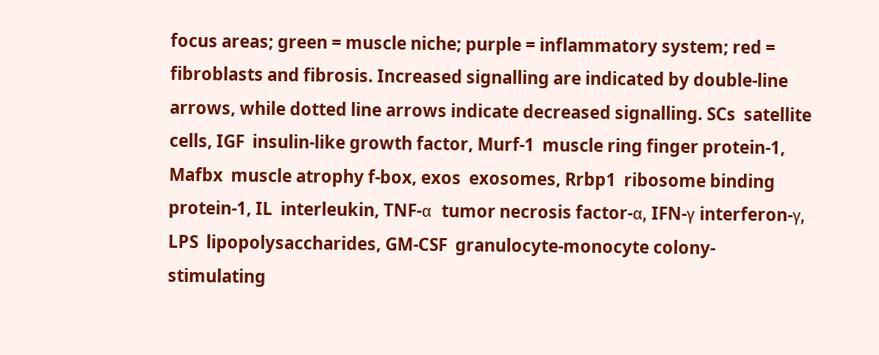focus areas; green = muscle niche; purple = inflammatory system; red = fibroblasts and fibrosis. Increased signalling are indicated by double-line arrows, while dotted line arrows indicate decreased signalling. SCs  satellite cells, IGF  insulin-like growth factor, Murf-1  muscle ring finger protein-1, Mafbx  muscle atrophy f-box, exos  exosomes, Rrbp1  ribosome binding protein-1, IL  interleukin, TNF-α  tumor necrosis factor-α, IFN-γ interferon-γ, LPS  lipopolysaccharides, GM-CSF  granulocyte-monocyte colony-stimulating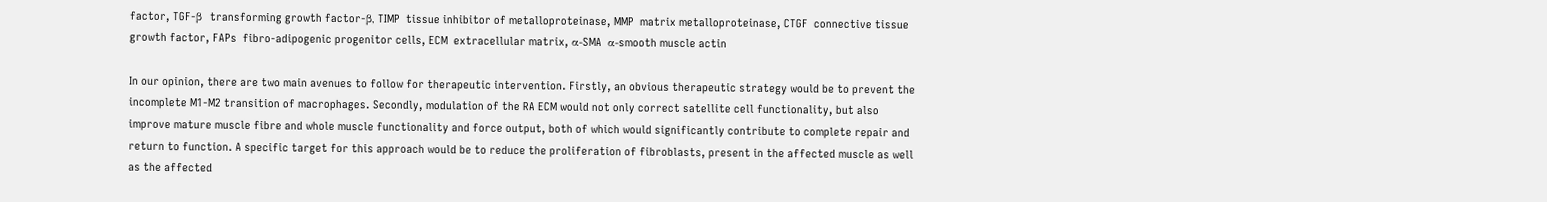factor, TGF-β  transforming growth factor-β, TIMP  tissue inhibitor of metalloproteinase, MMP  matrix metalloproteinase, CTGF  connective tissue growth factor, FAPs  fibro-adipogenic progenitor cells, ECM  extracellular matrix, α-SMA  α-smooth muscle actin

In our opinion, there are two main avenues to follow for therapeutic intervention. Firstly, an obvious therapeutic strategy would be to prevent the incomplete M1-M2 transition of macrophages. Secondly, modulation of the RA ECM would not only correct satellite cell functionality, but also improve mature muscle fibre and whole muscle functionality and force output, both of which would significantly contribute to complete repair and return to function. A specific target for this approach would be to reduce the proliferation of fibroblasts, present in the affected muscle as well as the affected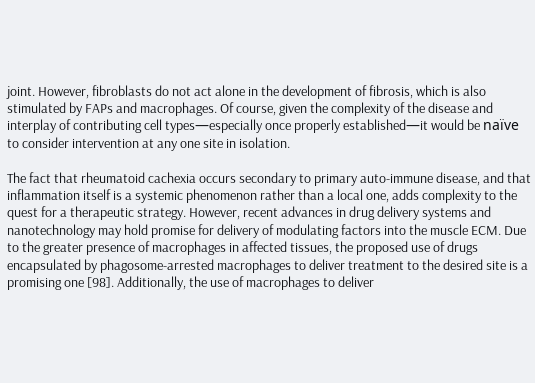joint. However, fibroblasts do not act alone in the development of fibrosis, which is also stimulated by FAPs and macrophages. Of course, given the complexity of the disease and interplay of contributing cell types—especially once properly established—it would be naïve to consider intervention at any one site in isolation.

The fact that rheumatoid cachexia occurs secondary to primary auto-immune disease, and that inflammation itself is a systemic phenomenon rather than a local one, adds complexity to the quest for a therapeutic strategy. However, recent advances in drug delivery systems and nanotechnology may hold promise for delivery of modulating factors into the muscle ECM. Due to the greater presence of macrophages in affected tissues, the proposed use of drugs encapsulated by phagosome-arrested macrophages to deliver treatment to the desired site is a promising one [98]. Additionally, the use of macrophages to deliver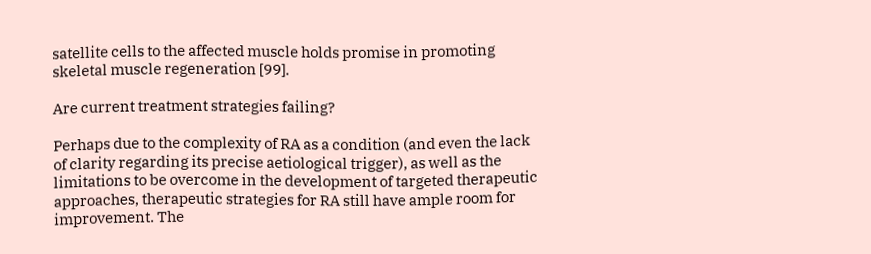satellite cells to the affected muscle holds promise in promoting skeletal muscle regeneration [99].

Are current treatment strategies failing?

Perhaps due to the complexity of RA as a condition (and even the lack of clarity regarding its precise aetiological trigger), as well as the limitations to be overcome in the development of targeted therapeutic approaches, therapeutic strategies for RA still have ample room for improvement. The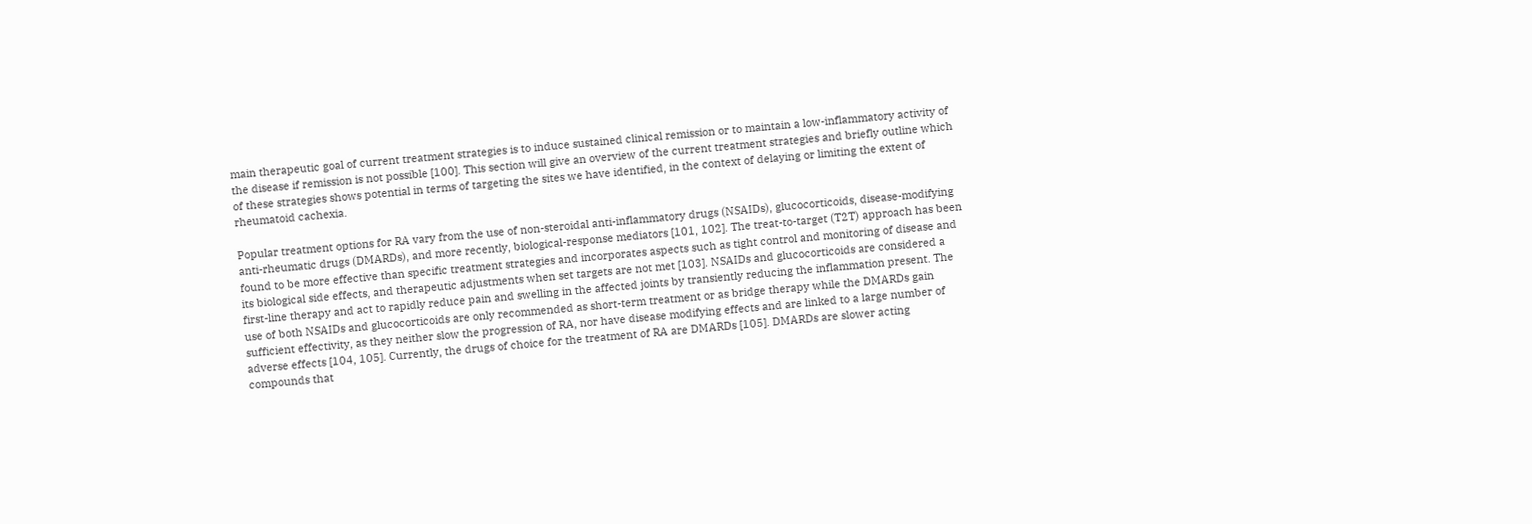main therapeutic goal of current treatment strategies is to induce sustained clinical remission or to maintain a low-inflammatory activity of the disease if remission is not possible [100]. This section will give an overview of the current treatment strategies and briefly outline which of these strategies shows potential in terms of targeting the sites we have identified, in the context of delaying or limiting the extent of rheumatoid cachexia.

Popular treatment options for RA vary from the use of non-steroidal anti-inflammatory drugs (NSAIDs), glucocorticoids, disease-modifying anti-rheumatic drugs (DMARDs), and more recently, biological-response mediators [101, 102]. The treat-to-target (T2T) approach has been found to be more effective than specific treatment strategies and incorporates aspects such as tight control and monitoring of disease and its biological side effects, and therapeutic adjustments when set targets are not met [103]. NSAIDs and glucocorticoids are considered a first-line therapy and act to rapidly reduce pain and swelling in the affected joints by transiently reducing the inflammation present. The use of both NSAIDs and glucocorticoids are only recommended as short-term treatment or as bridge therapy while the DMARDs gain sufficient effectivity, as they neither slow the progression of RA, nor have disease modifying effects and are linked to a large number of adverse effects [104, 105]. Currently, the drugs of choice for the treatment of RA are DMARDs [105]. DMARDs are slower acting compounds that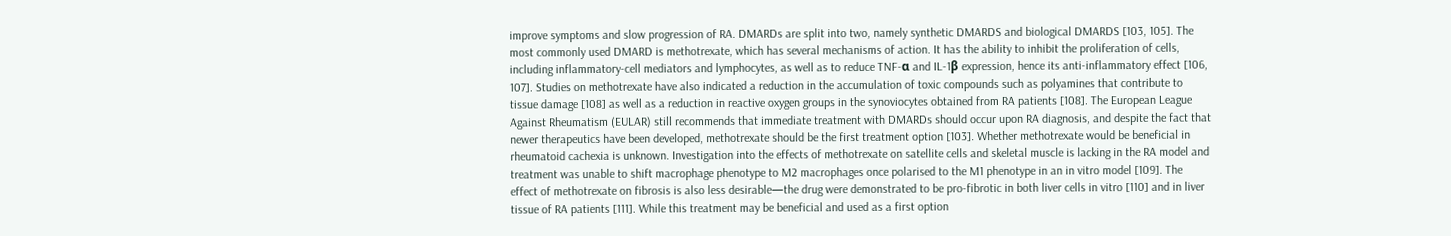improve symptoms and slow progression of RA. DMARDs are split into two, namely synthetic DMARDS and biological DMARDS [103, 105]. The most commonly used DMARD is methotrexate, which has several mechanisms of action. It has the ability to inhibit the proliferation of cells, including inflammatory-cell mediators and lymphocytes, as well as to reduce TNF-α and IL-1β expression, hence its anti-inflammatory effect [106, 107]. Studies on methotrexate have also indicated a reduction in the accumulation of toxic compounds such as polyamines that contribute to tissue damage [108] as well as a reduction in reactive oxygen groups in the synoviocytes obtained from RA patients [108]. The European League Against Rheumatism (EULAR) still recommends that immediate treatment with DMARDs should occur upon RA diagnosis, and despite the fact that newer therapeutics have been developed, methotrexate should be the first treatment option [103]. Whether methotrexate would be beneficial in rheumatoid cachexia is unknown. Investigation into the effects of methotrexate on satellite cells and skeletal muscle is lacking in the RA model and treatment was unable to shift macrophage phenotype to M2 macrophages once polarised to the M1 phenotype in an in vitro model [109]. The effect of methotrexate on fibrosis is also less desirable—the drug were demonstrated to be pro-fibrotic in both liver cells in vitro [110] and in liver tissue of RA patients [111]. While this treatment may be beneficial and used as a first option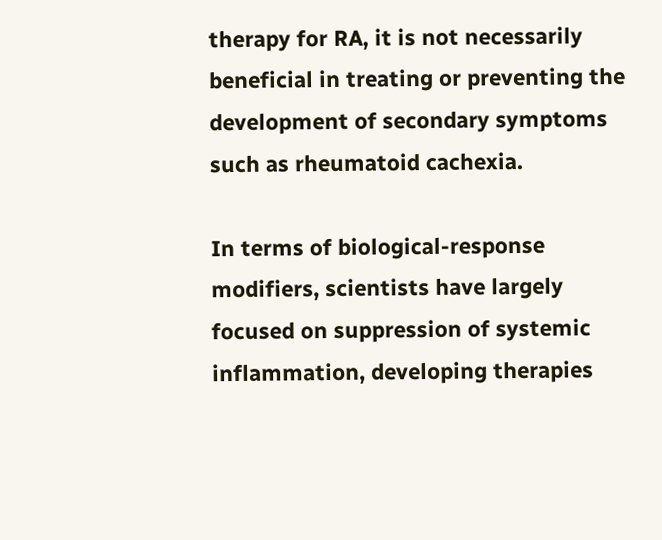therapy for RA, it is not necessarily beneficial in treating or preventing the development of secondary symptoms such as rheumatoid cachexia.

In terms of biological-response modifiers, scientists have largely focused on suppression of systemic inflammation, developing therapies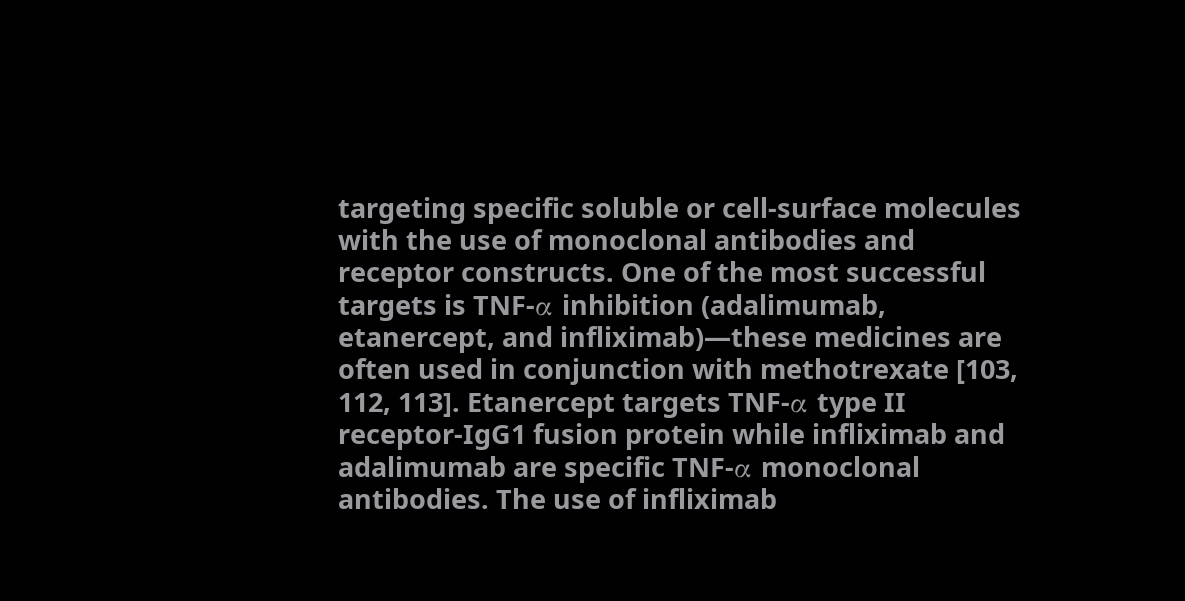targeting specific soluble or cell-surface molecules with the use of monoclonal antibodies and receptor constructs. One of the most successful targets is TNF-α inhibition (adalimumab, etanercept, and infliximab)—these medicines are often used in conjunction with methotrexate [103, 112, 113]. Etanercept targets TNF-α type II receptor-IgG1 fusion protein while infliximab and adalimumab are specific TNF-α monoclonal antibodies. The use of infliximab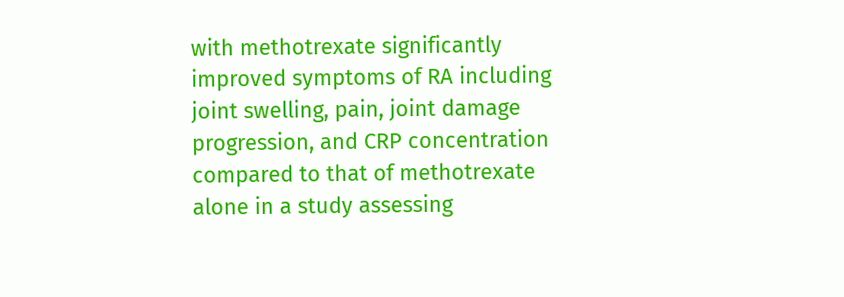with methotrexate significantly improved symptoms of RA including joint swelling, pain, joint damage progression, and CRP concentration compared to that of methotrexate alone in a study assessing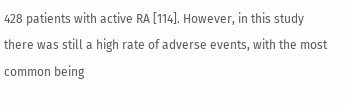428 patients with active RA [114]. However, in this study there was still a high rate of adverse events, with the most common being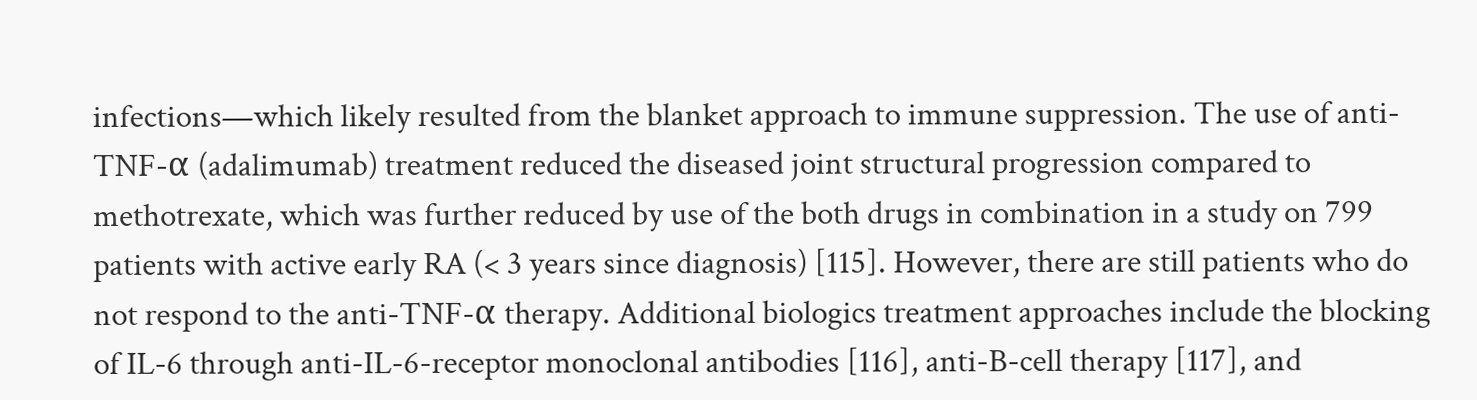infections—which likely resulted from the blanket approach to immune suppression. The use of anti-TNF-α (adalimumab) treatment reduced the diseased joint structural progression compared to methotrexate, which was further reduced by use of the both drugs in combination in a study on 799 patients with active early RA (< 3 years since diagnosis) [115]. However, there are still patients who do not respond to the anti-TNF-α therapy. Additional biologics treatment approaches include the blocking of IL-6 through anti-IL-6-receptor monoclonal antibodies [116], anti-B-cell therapy [117], and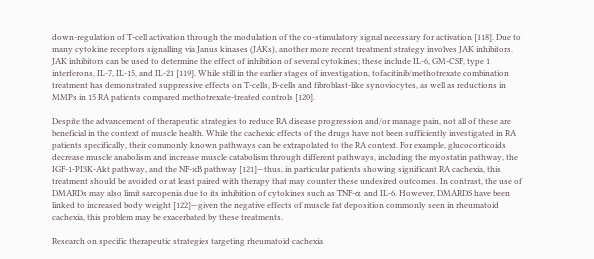down-regulation of T-cell activation through the modulation of the co-stimulatory signal necessary for activation [118]. Due to many cytokine receptors signalling via Janus kinases (JAKs), another more recent treatment strategy involves JAK inhibitors. JAK inhibitors can be used to determine the effect of inhibition of several cytokines; these include IL-6, GM-CSF, type 1 interferons, IL-7, IL-15, and IL-21 [119]. While still in the earlier stages of investigation, tofacitinib/methotrexate combination treatment has demonstrated suppressive effects on T-cells, B-cells and fibroblast-like synoviocytes, as well as reductions in MMPs in 15 RA patients compared methotrexate-treated controls [120].

Despite the advancement of therapeutic strategies to reduce RA disease progression and/or manage pain, not all of these are beneficial in the context of muscle health. While the cachexic effects of the drugs have not been sufficiently investigated in RA patients specifically, their commonly known pathways can be extrapolated to the RA context. For example, glucocorticoids decrease muscle anabolism and increase muscle catabolism through different pathways, including the myostatin pathway, the IGF-1-PI3K-Akt pathway, and the NF-κB pathway [121]—thus, in particular patients showing significant RA cachexia, this treatment should be avoided or at least paired with therapy that may counter these undesired outcomes. In contrast, the use of DMARDs may also limit sarcopenia due to its inhibition of cytokines such as TNF-α and IL-6. However, DMARDS have been linked to increased body weight [122]—given the negative effects of muscle fat deposition commonly seen in rheumatoid cachexia, this problem may be exacerbated by these treatments.

Research on specific therapeutic strategies targeting rheumatoid cachexia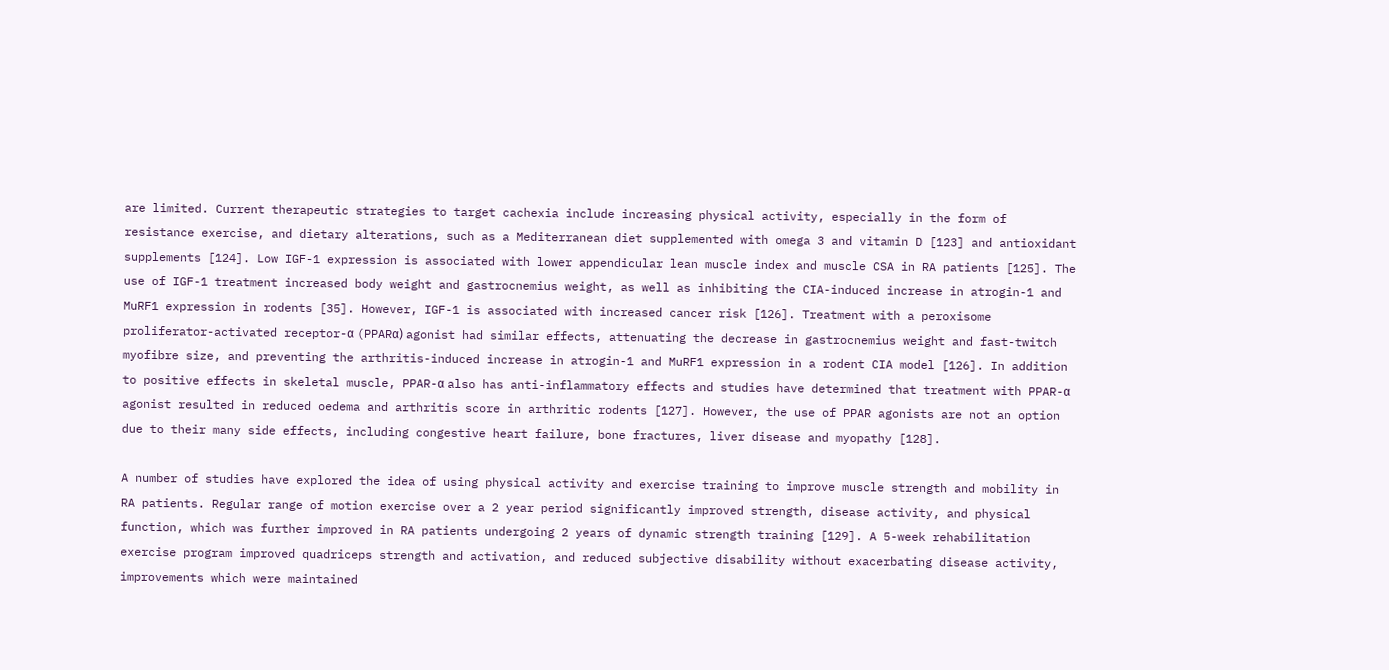are limited. Current therapeutic strategies to target cachexia include increasing physical activity, especially in the form of resistance exercise, and dietary alterations, such as a Mediterranean diet supplemented with omega 3 and vitamin D [123] and antioxidant supplements [124]. Low IGF-1 expression is associated with lower appendicular lean muscle index and muscle CSA in RA patients [125]. The use of IGF-1 treatment increased body weight and gastrocnemius weight, as well as inhibiting the CIA-induced increase in atrogin-1 and MuRF1 expression in rodents [35]. However, IGF-1 is associated with increased cancer risk [126]. Treatment with a peroxisome proliferator-activated receptor-α (PPARα) agonist had similar effects, attenuating the decrease in gastrocnemius weight and fast-twitch myofibre size, and preventing the arthritis-induced increase in atrogin-1 and MuRF1 expression in a rodent CIA model [126]. In addition to positive effects in skeletal muscle, PPAR-α also has anti-inflammatory effects and studies have determined that treatment with PPAR-α agonist resulted in reduced oedema and arthritis score in arthritic rodents [127]. However, the use of PPAR agonists are not an option due to their many side effects, including congestive heart failure, bone fractures, liver disease and myopathy [128].

A number of studies have explored the idea of using physical activity and exercise training to improve muscle strength and mobility in RA patients. Regular range of motion exercise over a 2 year period significantly improved strength, disease activity, and physical function, which was further improved in RA patients undergoing 2 years of dynamic strength training [129]. A 5-week rehabilitation exercise program improved quadriceps strength and activation, and reduced subjective disability without exacerbating disease activity, improvements which were maintained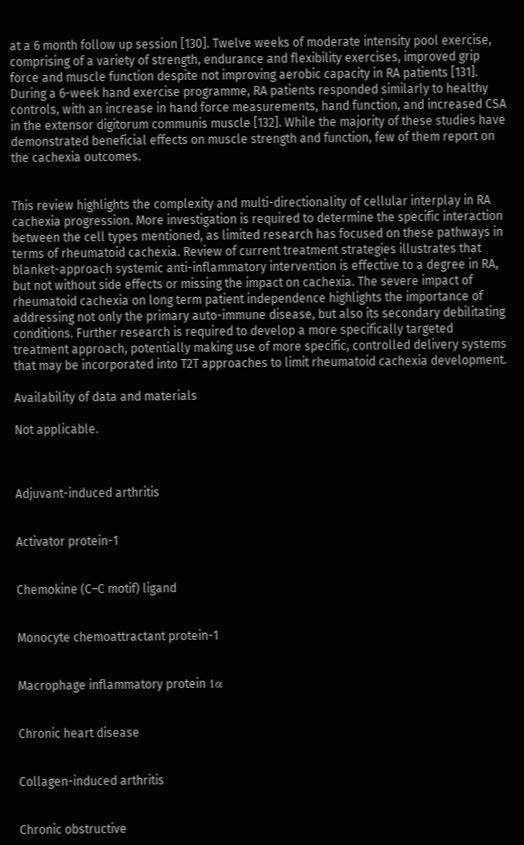at a 6 month follow up session [130]. Twelve weeks of moderate intensity pool exercise, comprising of a variety of strength, endurance and flexibility exercises, improved grip force and muscle function despite not improving aerobic capacity in RA patients [131]. During a 6-week hand exercise programme, RA patients responded similarly to healthy controls, with an increase in hand force measurements, hand function, and increased CSA in the extensor digitorum communis muscle [132]. While the majority of these studies have demonstrated beneficial effects on muscle strength and function, few of them report on the cachexia outcomes.


This review highlights the complexity and multi-directionality of cellular interplay in RA cachexia progression. More investigation is required to determine the specific interaction between the cell types mentioned, as limited research has focused on these pathways in terms of rheumatoid cachexia. Review of current treatment strategies illustrates that blanket-approach systemic anti-inflammatory intervention is effective to a degree in RA, but not without side effects or missing the impact on cachexia. The severe impact of rheumatoid cachexia on long term patient independence highlights the importance of addressing not only the primary auto-immune disease, but also its secondary debilitating conditions. Further research is required to develop a more specifically targeted treatment approach, potentially making use of more specific, controlled delivery systems that may be incorporated into T2T approaches to limit rheumatoid cachexia development.

Availability of data and materials

Not applicable.



Adjuvant-induced arthritis


Activator protein-1


Chemokine (C–C motif) ligand


Monocyte chemoattractant protein-1


Macrophage inflammatory protein 1α


Chronic heart disease


Collagen-induced arthritis


Chronic obstructive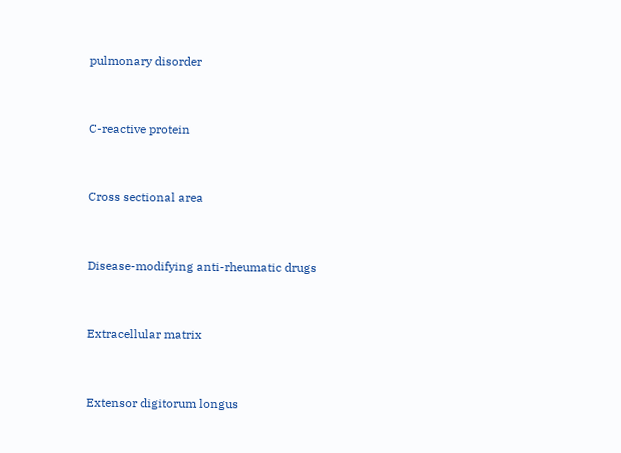pulmonary disorder


C-reactive protein


Cross sectional area


Disease-modifying anti-rheumatic drugs


Extracellular matrix


Extensor digitorum longus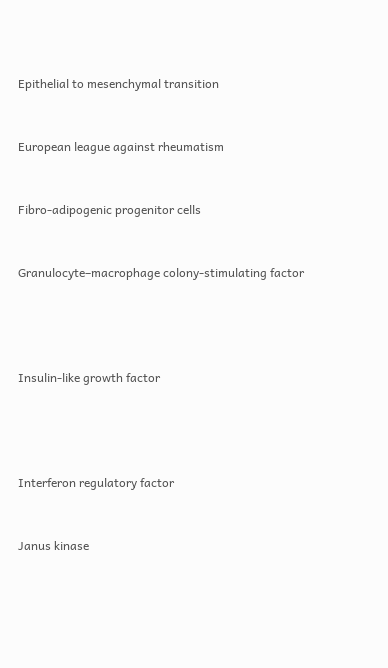Epithelial to mesenchymal transition


European league against rheumatism


Fibro-adipogenic progenitor cells


Granulocyte–macrophage colony-stimulating factor




Insulin-like growth factor




Interferon regulatory factor


Janus kinase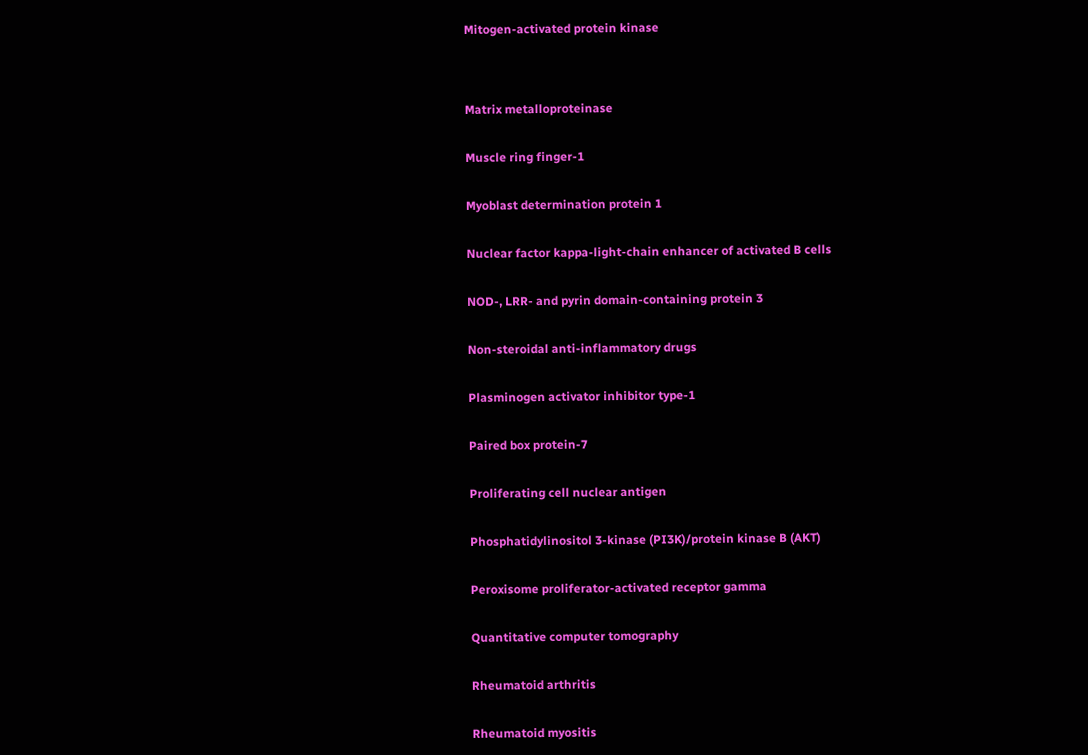Mitogen-activated protein kinase




Matrix metalloproteinase


Muscle ring finger-1


Myoblast determination protein 1


Nuclear factor kappa-light-chain enhancer of activated B cells


NOD-, LRR- and pyrin domain-containing protein 3


Non-steroidal anti-inflammatory drugs


Plasminogen activator inhibitor type-1


Paired box protein-7


Proliferating cell nuclear antigen


Phosphatidylinositol 3-kinase (PI3K)/protein kinase B (AKT)


Peroxisome proliferator-activated receptor gamma


Quantitative computer tomography


Rheumatoid arthritis


Rheumatoid myositis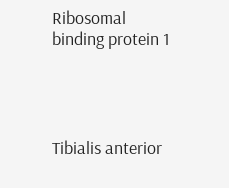Ribosomal binding protein 1




Tibialis anterior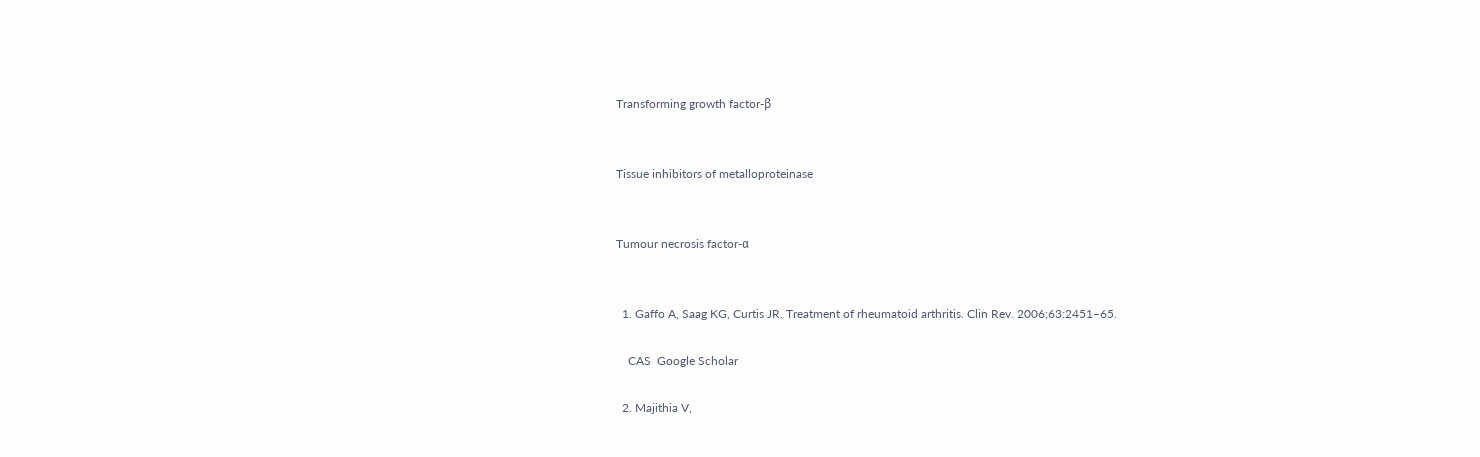Transforming growth factor-β


Tissue inhibitors of metalloproteinase


Tumour necrosis factor-α


  1. Gaffo A, Saag KG, Curtis JR. Treatment of rheumatoid arthritis. Clin Rev. 2006;63:2451–65.

    CAS  Google Scholar

  2. Majithia V,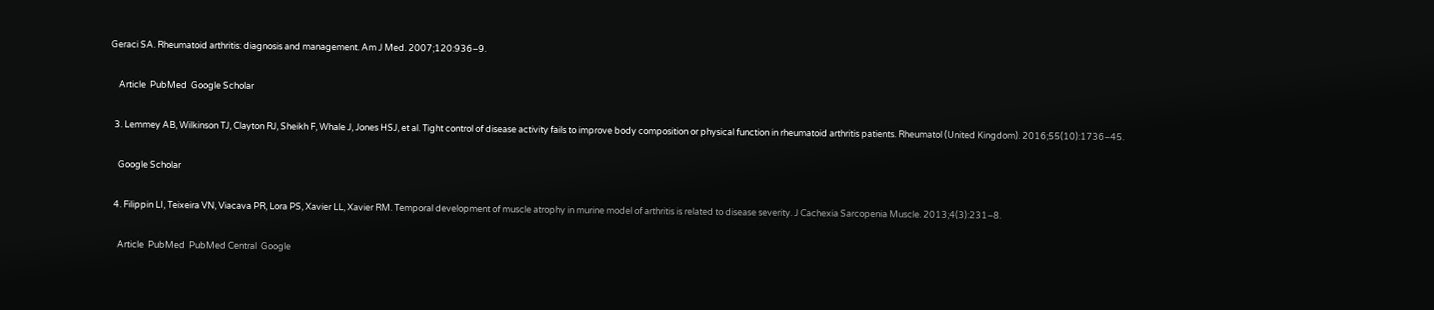Geraci SA. Rheumatoid arthritis: diagnosis and management. Am J Med. 2007;120:936–9.

    Article  PubMed  Google Scholar

  3. Lemmey AB, Wilkinson TJ, Clayton RJ, Sheikh F, Whale J, Jones HSJ, et al. Tight control of disease activity fails to improve body composition or physical function in rheumatoid arthritis patients. Rheumatol (United Kingdom). 2016;55(10):1736–45.

    Google Scholar

  4. Filippin LI, Teixeira VN, Viacava PR, Lora PS, Xavier LL, Xavier RM. Temporal development of muscle atrophy in murine model of arthritis is related to disease severity. J Cachexia Sarcopenia Muscle. 2013;4(3):231–8.

    Article  PubMed  PubMed Central  Google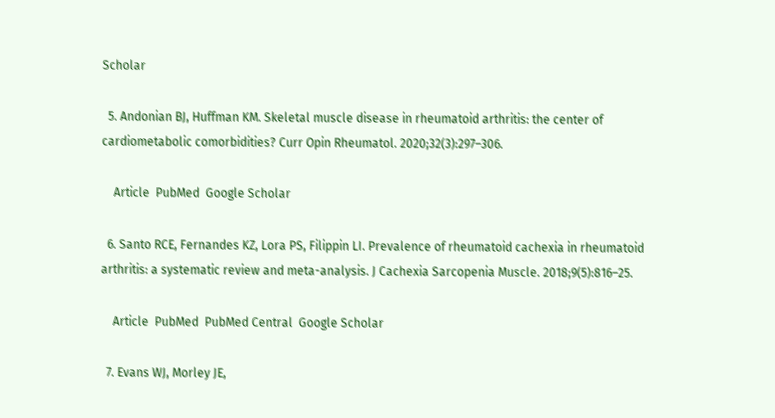Scholar

  5. Andonian BJ, Huffman KM. Skeletal muscle disease in rheumatoid arthritis: the center of cardiometabolic comorbidities? Curr Opin Rheumatol. 2020;32(3):297–306.

    Article  PubMed  Google Scholar

  6. Santo RCE, Fernandes KZ, Lora PS, Filippin LI. Prevalence of rheumatoid cachexia in rheumatoid arthritis: a systematic review and meta-analysis. J Cachexia Sarcopenia Muscle. 2018;9(5):816–25.

    Article  PubMed  PubMed Central  Google Scholar

  7. Evans WJ, Morley JE,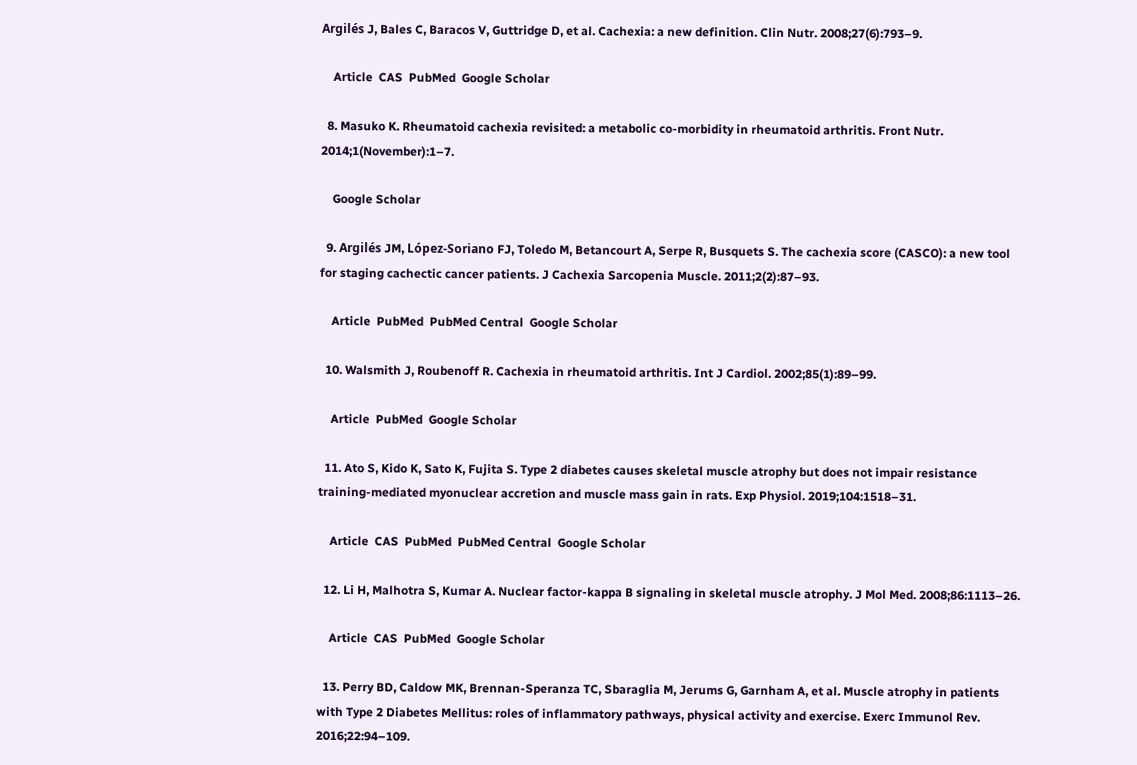Argilés J, Bales C, Baracos V, Guttridge D, et al. Cachexia: a new definition. Clin Nutr. 2008;27(6):793–9.

    Article  CAS  PubMed  Google Scholar

  8. Masuko K. Rheumatoid cachexia revisited: a metabolic co-morbidity in rheumatoid arthritis. Front Nutr. 2014;1(November):1–7.

    Google Scholar

  9. Argilés JM, López-Soriano FJ, Toledo M, Betancourt A, Serpe R, Busquets S. The cachexia score (CASCO): a new tool for staging cachectic cancer patients. J Cachexia Sarcopenia Muscle. 2011;2(2):87–93.

    Article  PubMed  PubMed Central  Google Scholar

  10. Walsmith J, Roubenoff R. Cachexia in rheumatoid arthritis. Int J Cardiol. 2002;85(1):89–99.

    Article  PubMed  Google Scholar

  11. Ato S, Kido K, Sato K, Fujita S. Type 2 diabetes causes skeletal muscle atrophy but does not impair resistance training-mediated myonuclear accretion and muscle mass gain in rats. Exp Physiol. 2019;104:1518–31.

    Article  CAS  PubMed  PubMed Central  Google Scholar

  12. Li H, Malhotra S, Kumar A. Nuclear factor-kappa B signaling in skeletal muscle atrophy. J Mol Med. 2008;86:1113–26.

    Article  CAS  PubMed  Google Scholar

  13. Perry BD, Caldow MK, Brennan-Speranza TC, Sbaraglia M, Jerums G, Garnham A, et al. Muscle atrophy in patients with Type 2 Diabetes Mellitus: roles of inflammatory pathways, physical activity and exercise. Exerc Immunol Rev. 2016;22:94–109.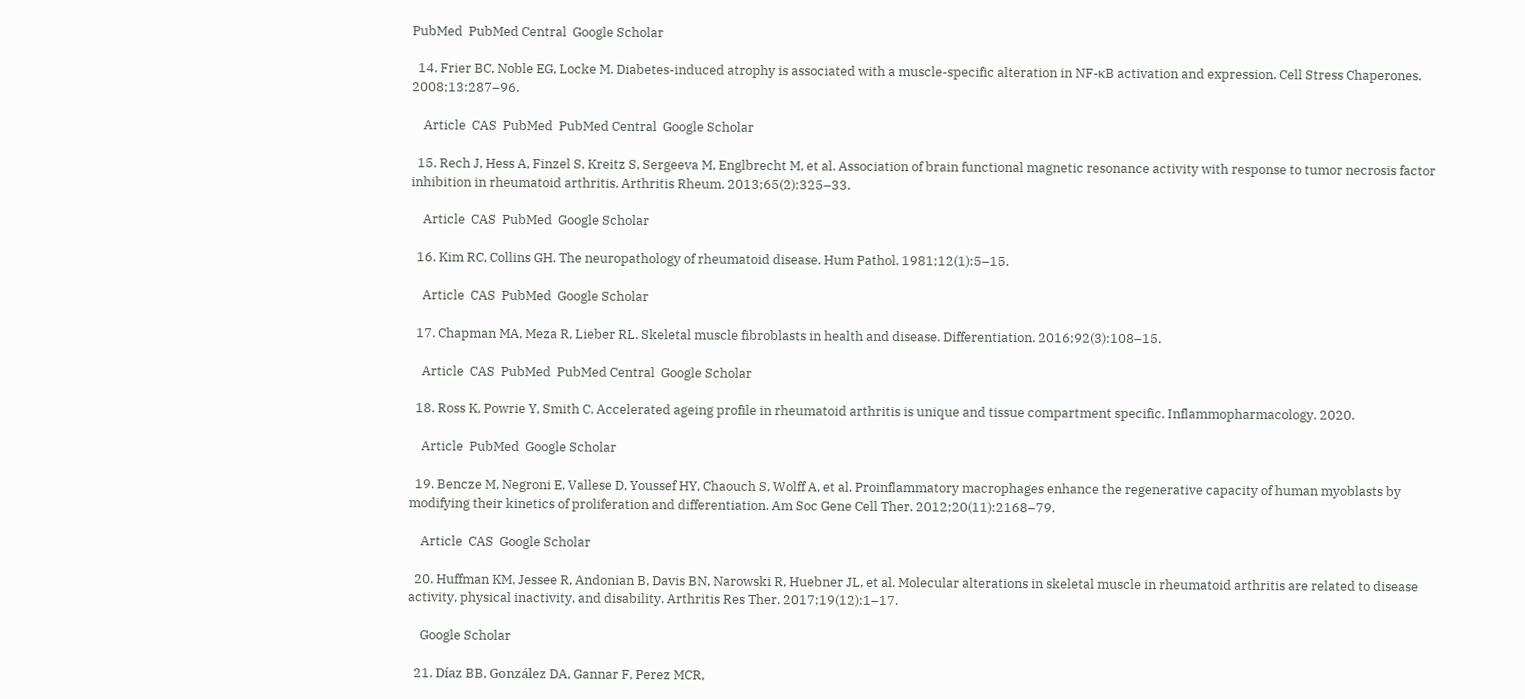PubMed  PubMed Central  Google Scholar

  14. Frier BC, Noble EG, Locke M. Diabetes-induced atrophy is associated with a muscle-specific alteration in NF-κB activation and expression. Cell Stress Chaperones. 2008;13:287–96.

    Article  CAS  PubMed  PubMed Central  Google Scholar

  15. Rech J, Hess A, Finzel S, Kreitz S, Sergeeva M, Englbrecht M, et al. Association of brain functional magnetic resonance activity with response to tumor necrosis factor inhibition in rheumatoid arthritis. Arthritis Rheum. 2013;65(2):325–33.

    Article  CAS  PubMed  Google Scholar

  16. Kim RC, Collins GH. The neuropathology of rheumatoid disease. Hum Pathol. 1981;12(1):5–15.

    Article  CAS  PubMed  Google Scholar

  17. Chapman MA, Meza R, Lieber RL. Skeletal muscle fibroblasts in health and disease. Differentiation. 2016;92(3):108–15.

    Article  CAS  PubMed  PubMed Central  Google Scholar

  18. Ross K, Powrie Y, Smith C. Accelerated ageing profile in rheumatoid arthritis is unique and tissue compartment specific. Inflammopharmacology. 2020.

    Article  PubMed  Google Scholar

  19. Bencze M, Negroni E, Vallese D, Youssef HY, Chaouch S, Wolff A, et al. Proinflammatory macrophages enhance the regenerative capacity of human myoblasts by modifying their kinetics of proliferation and differentiation. Am Soc Gene Cell Ther. 2012;20(11):2168–79.

    Article  CAS  Google Scholar

  20. Huffman KM, Jessee R, Andonian B, Davis BN, Narowski R, Huebner JL, et al. Molecular alterations in skeletal muscle in rheumatoid arthritis are related to disease activity, physical inactivity, and disability. Arthritis Res Ther. 2017;19(12):1–17.

    Google Scholar

  21. Díaz BB, González DA, Gannar F, Perez MCR,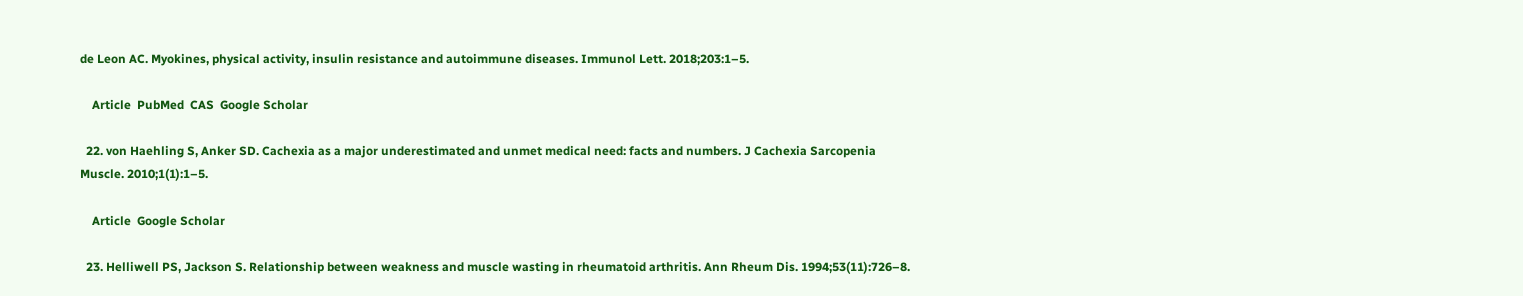de Leon AC. Myokines, physical activity, insulin resistance and autoimmune diseases. Immunol Lett. 2018;203:1–5.

    Article  PubMed  CAS  Google Scholar

  22. von Haehling S, Anker SD. Cachexia as a major underestimated and unmet medical need: facts and numbers. J Cachexia Sarcopenia Muscle. 2010;1(1):1–5.

    Article  Google Scholar

  23. Helliwell PS, Jackson S. Relationship between weakness and muscle wasting in rheumatoid arthritis. Ann Rheum Dis. 1994;53(11):726–8.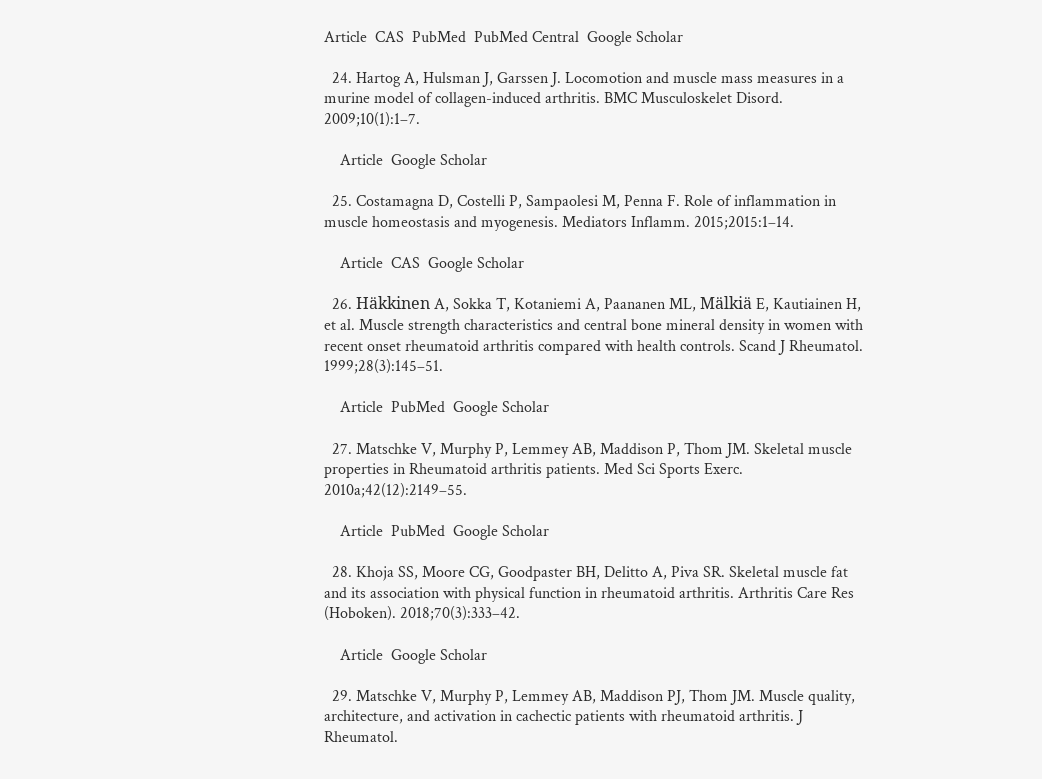Article  CAS  PubMed  PubMed Central  Google Scholar

  24. Hartog A, Hulsman J, Garssen J. Locomotion and muscle mass measures in a murine model of collagen-induced arthritis. BMC Musculoskelet Disord. 2009;10(1):1–7.

    Article  Google Scholar

  25. Costamagna D, Costelli P, Sampaolesi M, Penna F. Role of inflammation in muscle homeostasis and myogenesis. Mediators Inflamm. 2015;2015:1–14.

    Article  CAS  Google Scholar

  26. Häkkinen A, Sokka T, Kotaniemi A, Paananen ML, Mälkiä E, Kautiainen H, et al. Muscle strength characteristics and central bone mineral density in women with recent onset rheumatoid arthritis compared with health controls. Scand J Rheumatol. 1999;28(3):145–51.

    Article  PubMed  Google Scholar

  27. Matschke V, Murphy P, Lemmey AB, Maddison P, Thom JM. Skeletal muscle properties in Rheumatoid arthritis patients. Med Sci Sports Exerc. 2010a;42(12):2149–55.

    Article  PubMed  Google Scholar

  28. Khoja SS, Moore CG, Goodpaster BH, Delitto A, Piva SR. Skeletal muscle fat and its association with physical function in rheumatoid arthritis. Arthritis Care Res (Hoboken). 2018;70(3):333–42.

    Article  Google Scholar

  29. Matschke V, Murphy P, Lemmey AB, Maddison PJ, Thom JM. Muscle quality, architecture, and activation in cachectic patients with rheumatoid arthritis. J Rheumatol.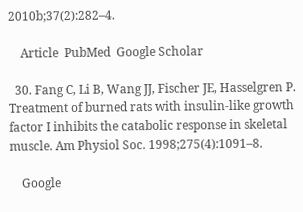2010b;37(2):282–4.

    Article  PubMed  Google Scholar

  30. Fang C, Li B, Wang JJ, Fischer JE, Hasselgren P. Treatment of burned rats with insulin-like growth factor I inhibits the catabolic response in skeletal muscle. Am Physiol Soc. 1998;275(4):1091–8.

    Google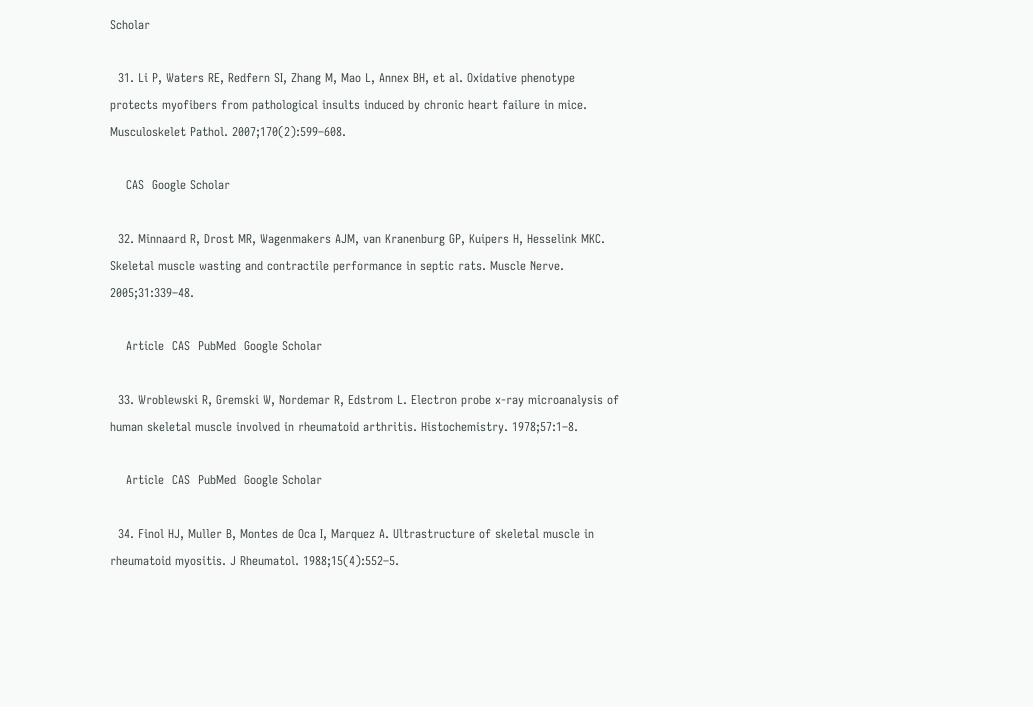Scholar

  31. Li P, Waters RE, Redfern SI, Zhang M, Mao L, Annex BH, et al. Oxidative phenotype protects myofibers from pathological insults induced by chronic heart failure in mice. Musculoskelet Pathol. 2007;170(2):599–608.

    CAS  Google Scholar

  32. Minnaard R, Drost MR, Wagenmakers AJM, van Kranenburg GP, Kuipers H, Hesselink MKC. Skeletal muscle wasting and contractile performance in septic rats. Muscle Nerve. 2005;31:339–48.

    Article  CAS  PubMed  Google Scholar

  33. Wroblewski R, Gremski W, Nordemar R, Edstrom L. Electron probe x-ray microanalysis of human skeletal muscle involved in rheumatoid arthritis. Histochemistry. 1978;57:1–8.

    Article  CAS  PubMed  Google Scholar

  34. Finol HJ, Muller B, Montes de Oca I, Marquez A. Ultrastructure of skeletal muscle in rheumatoid myositis. J Rheumatol. 1988;15(4):552–5.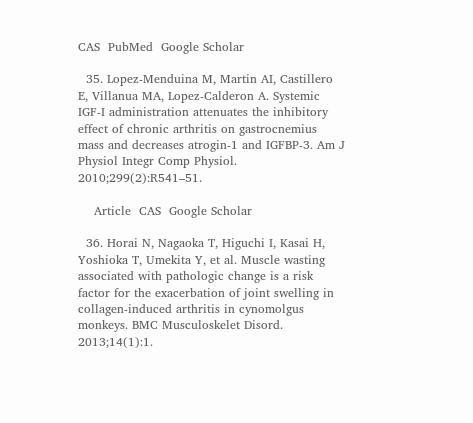CAS  PubMed  Google Scholar

  35. Lopez-Menduina M, Martin AI, Castillero E, Villanua MA, Lopez-Calderon A. Systemic IGF-I administration attenuates the inhibitory effect of chronic arthritis on gastrocnemius mass and decreases atrogin-1 and IGFBP-3. Am J Physiol Integr Comp Physiol. 2010;299(2):R541–51.

    Article  CAS  Google Scholar

  36. Horai N, Nagaoka T, Higuchi I, Kasai H, Yoshioka T, Umekita Y, et al. Muscle wasting associated with pathologic change is a risk factor for the exacerbation of joint swelling in collagen-induced arthritis in cynomolgus monkeys. BMC Musculoskelet Disord. 2013;14(1):1.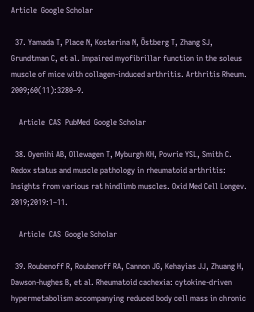Article  Google Scholar

  37. Yamada T, Place N, Kosterina N, Östberg T, Zhang SJ, Grundtman C, et al. Impaired myofibrillar function in the soleus muscle of mice with collagen-induced arthritis. Arthritis Rheum. 2009;60(11):3280–9.

    Article  CAS  PubMed  Google Scholar

  38. Oyenihi AB, Ollewagen T, Myburgh KH, Powrie YSL, Smith C. Redox status and muscle pathology in rheumatoid arthritis: Insights from various rat hindlimb muscles. Oxid Med Cell Longev. 2019;2019:1–11.

    Article  CAS  Google Scholar

  39. Roubenoff R, Roubenoff RA, Cannon JG, Kehayias JJ, Zhuang H, Dawson-hughes B, et al. Rheumatoid cachexia: cytokine-driven hypermetabolism accompanying reduced body cell mass in chronic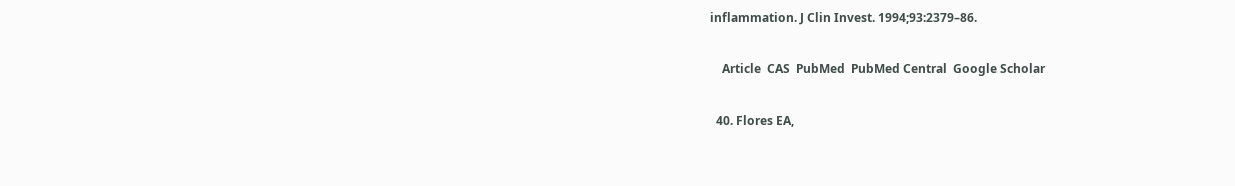inflammation. J Clin Invest. 1994;93:2379–86.

    Article  CAS  PubMed  PubMed Central  Google Scholar

  40. Flores EA,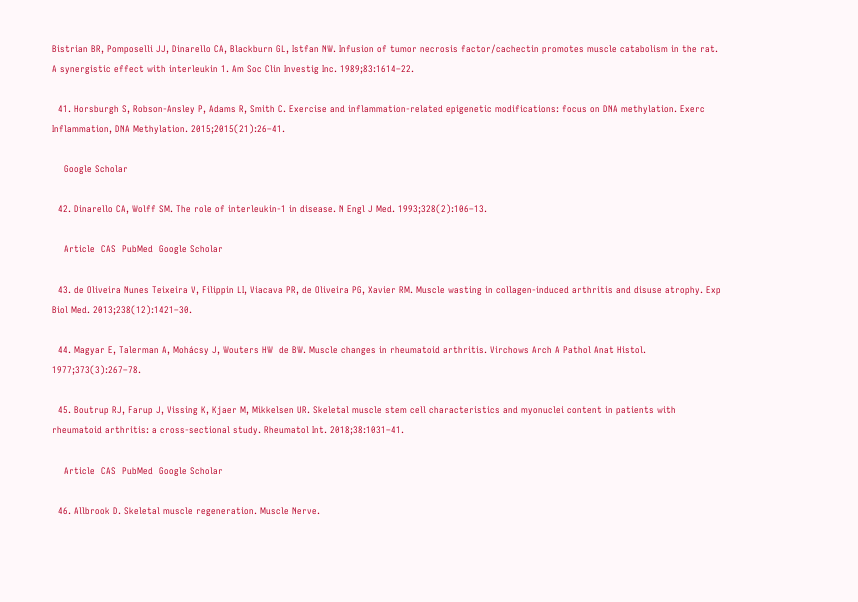Bistrian BR, Pomposelli JJ, Dinarello CA, Blackburn GL, Istfan NW. Infusion of tumor necrosis factor/cachectin promotes muscle catabolism in the rat. A synergistic effect with interleukin 1. Am Soc Clin Investig Inc. 1989;83:1614–22.

  41. Horsburgh S, Robson-Ansley P, Adams R, Smith C. Exercise and inflammation-related epigenetic modifications: focus on DNA methylation. Exerc Inflammation, DNA Methylation. 2015;2015(21):26–41.

    Google Scholar

  42. Dinarello CA, Wolff SM. The role of interleukin-1 in disease. N Engl J Med. 1993;328(2):106–13.

    Article  CAS  PubMed  Google Scholar

  43. de Oliveira Nunes Teixeira V, Filippin LI, Viacava PR, de Oliveira PG, Xavier RM. Muscle wasting in collagen-induced arthritis and disuse atrophy. Exp Biol Med. 2013;238(12):1421–30.

  44. Magyar E, Talerman A, Mohácsy J, Wouters HW  de BW. Muscle changes in rheumatoid arthritis. Virchows Arch A Pathol Anat Histol. 1977;373(3):267–78.

  45. Boutrup RJ, Farup J, Vissing K, Kjaer M, Mikkelsen UR. Skeletal muscle stem cell characteristics and myonuclei content in patients with rheumatoid arthritis: a cross-sectional study. Rheumatol Int. 2018;38:1031–41.

    Article  CAS  PubMed  Google Scholar

  46. Allbrook D. Skeletal muscle regeneration. Muscle Nerve.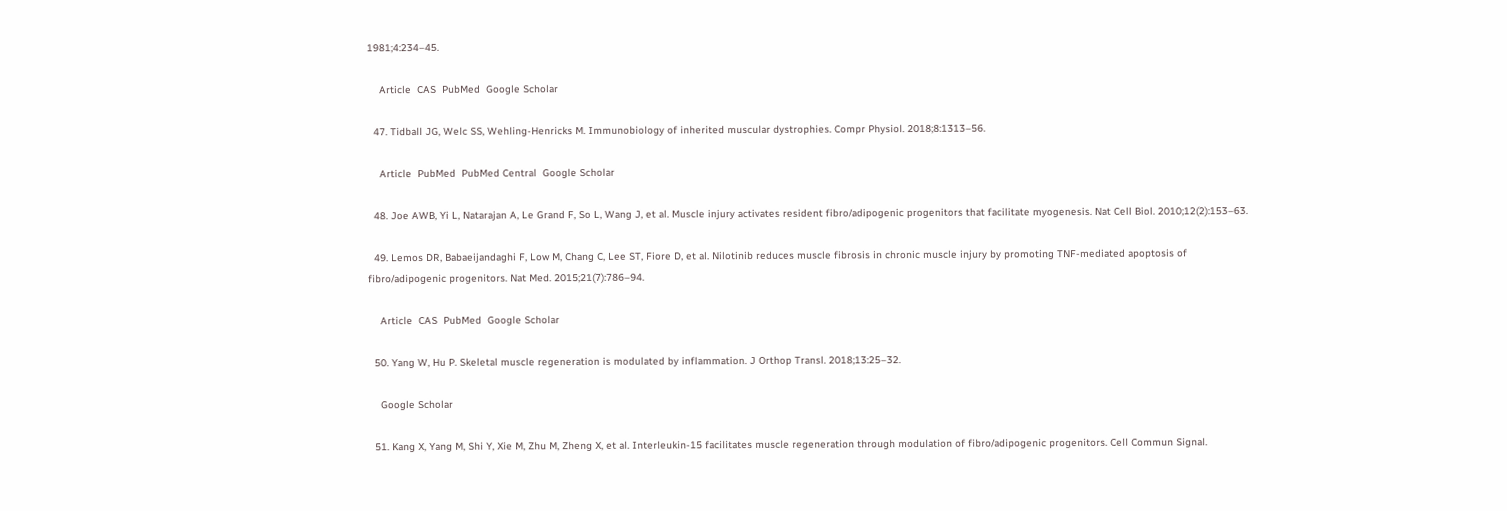1981;4:234–45.

    Article  CAS  PubMed  Google Scholar

  47. Tidball JG, Welc SS, Wehling-Henricks M. Immunobiology of inherited muscular dystrophies. Compr Physiol. 2018;8:1313–56.

    Article  PubMed  PubMed Central  Google Scholar

  48. Joe AWB, Yi L, Natarajan A, Le Grand F, So L, Wang J, et al. Muscle injury activates resident fibro/adipogenic progenitors that facilitate myogenesis. Nat Cell Biol. 2010;12(2):153–63.

  49. Lemos DR, Babaeijandaghi F, Low M, Chang C, Lee ST, Fiore D, et al. Nilotinib reduces muscle fibrosis in chronic muscle injury by promoting TNF-mediated apoptosis of fibro/adipogenic progenitors. Nat Med. 2015;21(7):786–94.

    Article  CAS  PubMed  Google Scholar

  50. Yang W, Hu P. Skeletal muscle regeneration is modulated by inflammation. J Orthop Transl. 2018;13:25–32.

    Google Scholar

  51. Kang X, Yang M, Shi Y, Xie M, Zhu M, Zheng X, et al. Interleukin-15 facilitates muscle regeneration through modulation of fibro/adipogenic progenitors. Cell Commun Signal.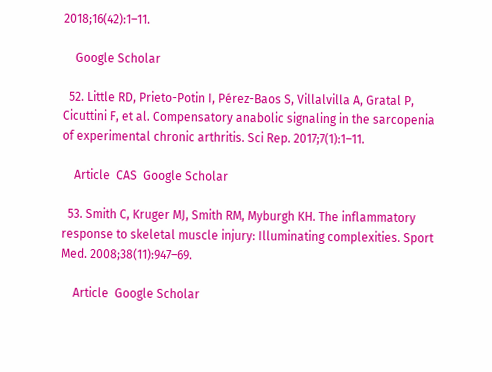2018;16(42):1–11.

    Google Scholar

  52. Little RD, Prieto-Potin I, Pérez-Baos S, Villalvilla A, Gratal P, Cicuttini F, et al. Compensatory anabolic signaling in the sarcopenia of experimental chronic arthritis. Sci Rep. 2017;7(1):1–11.

    Article  CAS  Google Scholar

  53. Smith C, Kruger MJ, Smith RM, Myburgh KH. The inflammatory response to skeletal muscle injury: Illuminating complexities. Sport Med. 2008;38(11):947–69.

    Article  Google Scholar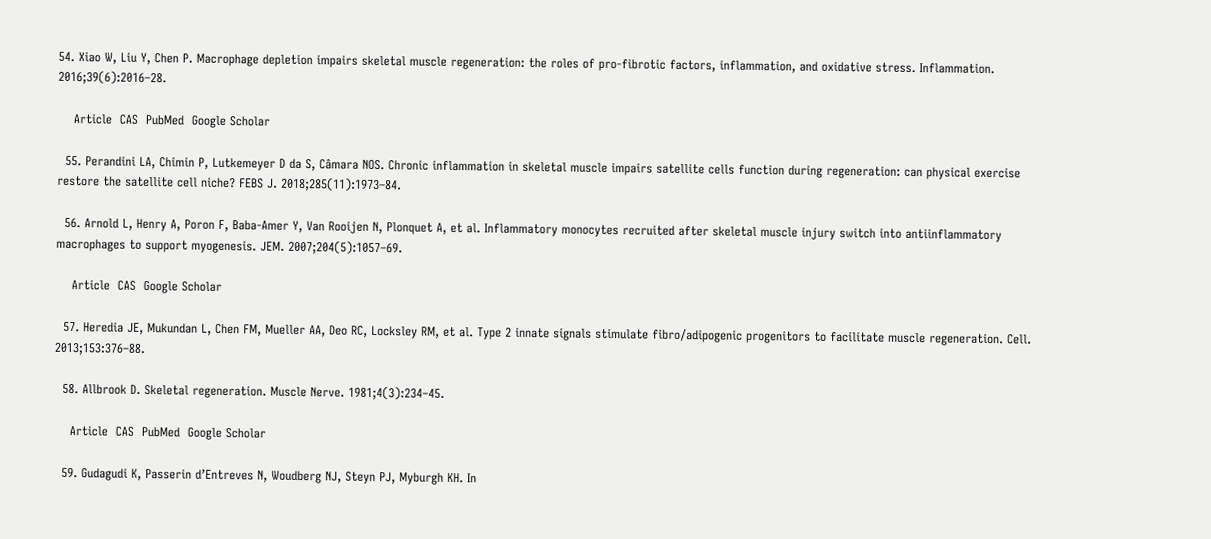54. Xiao W, Liu Y, Chen P. Macrophage depletion impairs skeletal muscle regeneration: the roles of pro-fibrotic factors, inflammation, and oxidative stress. Inflammation. 2016;39(6):2016–28.

    Article  CAS  PubMed  Google Scholar

  55. Perandini LA, Chimin P, Lutkemeyer D da S, Câmara NOS. Chronic inflammation in skeletal muscle impairs satellite cells function during regeneration: can physical exercise restore the satellite cell niche? FEBS J. 2018;285(11):1973–84.

  56. Arnold L, Henry A, Poron F, Baba-Amer Y, Van Rooijen N, Plonquet A, et al. Inflammatory monocytes recruited after skeletal muscle injury switch into antiinflammatory macrophages to support myogenesis. JEM. 2007;204(5):1057–69.

    Article  CAS  Google Scholar

  57. Heredia JE, Mukundan L, Chen FM, Mueller AA, Deo RC, Locksley RM, et al. Type 2 innate signals stimulate fibro/adipogenic progenitors to facilitate muscle regeneration. Cell. 2013;153:376–88.

  58. Allbrook D. Skeletal regeneration. Muscle Nerve. 1981;4(3):234–45.

    Article  CAS  PubMed  Google Scholar

  59. Gudagudi K, Passerin d’Entreves N, Woudberg NJ, Steyn PJ, Myburgh KH. In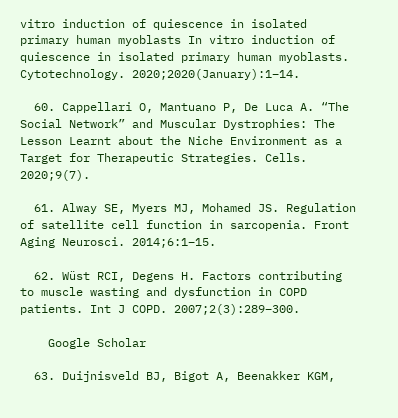vitro induction of quiescence in isolated primary human myoblasts In vitro induction of quiescence in isolated primary human myoblasts. Cytotechnology. 2020;2020(January):1–14.

  60. Cappellari O, Mantuano P, De Luca A. “The Social Network” and Muscular Dystrophies: The Lesson Learnt about the Niche Environment as a Target for Therapeutic Strategies. Cells. 2020;9(7).

  61. Alway SE, Myers MJ, Mohamed JS. Regulation of satellite cell function in sarcopenia. Front Aging Neurosci. 2014;6:1–15.

  62. Wüst RCI, Degens H. Factors contributing to muscle wasting and dysfunction in COPD patients. Int J COPD. 2007;2(3):289–300.

    Google Scholar

  63. Duijnisveld BJ, Bigot A, Beenakker KGM,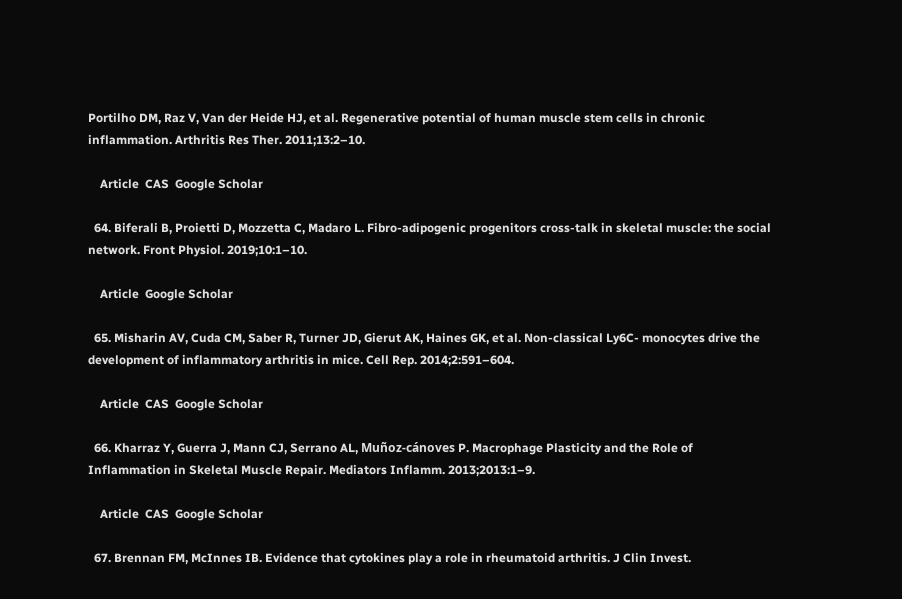Portilho DM, Raz V, Van der Heide HJ, et al. Regenerative potential of human muscle stem cells in chronic inflammation. Arthritis Res Ther. 2011;13:2–10.

    Article  CAS  Google Scholar

  64. Biferali B, Proietti D, Mozzetta C, Madaro L. Fibro-adipogenic progenitors cross-talk in skeletal muscle: the social network. Front Physiol. 2019;10:1–10.

    Article  Google Scholar

  65. Misharin AV, Cuda CM, Saber R, Turner JD, Gierut AK, Haines GK, et al. Non-classical Ly6C- monocytes drive the development of inflammatory arthritis in mice. Cell Rep. 2014;2:591–604.

    Article  CAS  Google Scholar

  66. Kharraz Y, Guerra J, Mann CJ, Serrano AL, Muñoz-cánoves P. Macrophage Plasticity and the Role of Inflammation in Skeletal Muscle Repair. Mediators Inflamm. 2013;2013:1–9.

    Article  CAS  Google Scholar

  67. Brennan FM, McInnes IB. Evidence that cytokines play a role in rheumatoid arthritis. J Clin Invest.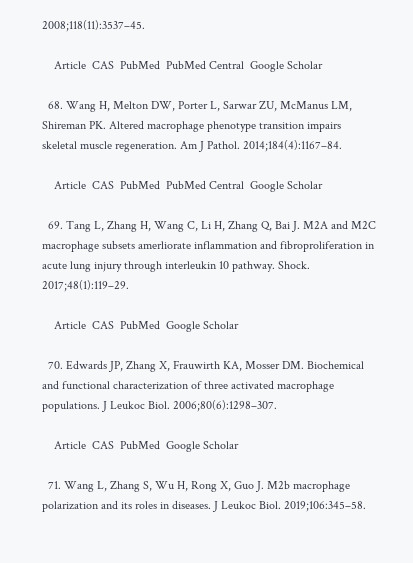2008;118(11):3537–45.

    Article  CAS  PubMed  PubMed Central  Google Scholar

  68. Wang H, Melton DW, Porter L, Sarwar ZU, McManus LM, Shireman PK. Altered macrophage phenotype transition impairs skeletal muscle regeneration. Am J Pathol. 2014;184(4):1167–84.

    Article  CAS  PubMed  PubMed Central  Google Scholar

  69. Tang L, Zhang H, Wang C, Li H, Zhang Q, Bai J. M2A and M2C macrophage subsets amerliorate inflammation and fibroproliferation in acute lung injury through interleukin 10 pathway. Shock. 2017;48(1):119–29.

    Article  CAS  PubMed  Google Scholar

  70. Edwards JP, Zhang X, Frauwirth KA, Mosser DM. Biochemical and functional characterization of three activated macrophage populations. J Leukoc Biol. 2006;80(6):1298–307.

    Article  CAS  PubMed  Google Scholar

  71. Wang L, Zhang S, Wu H, Rong X, Guo J. M2b macrophage polarization and its roles in diseases. J Leukoc Biol. 2019;106:345–58.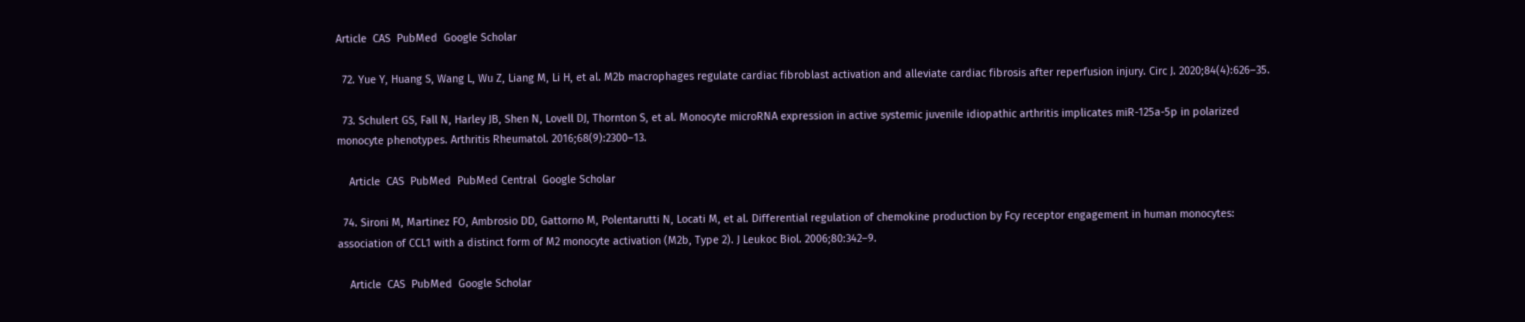Article  CAS  PubMed  Google Scholar

  72. Yue Y, Huang S, Wang L, Wu Z, Liang M, Li H, et al. M2b macrophages regulate cardiac fibroblast activation and alleviate cardiac fibrosis after reperfusion injury. Circ J. 2020;84(4):626–35.

  73. Schulert GS, Fall N, Harley JB, Shen N, Lovell DJ, Thornton S, et al. Monocyte microRNA expression in active systemic juvenile idiopathic arthritis implicates miR-125a-5p in polarized monocyte phenotypes. Arthritis Rheumatol. 2016;68(9):2300–13.

    Article  CAS  PubMed  PubMed Central  Google Scholar

  74. Sironi M, Martinez FO, Ambrosio DD, Gattorno M, Polentarutti N, Locati M, et al. Differential regulation of chemokine production by Fcy receptor engagement in human monocytes: association of CCL1 with a distinct form of M2 monocyte activation (M2b, Type 2). J Leukoc Biol. 2006;80:342–9.

    Article  CAS  PubMed  Google Scholar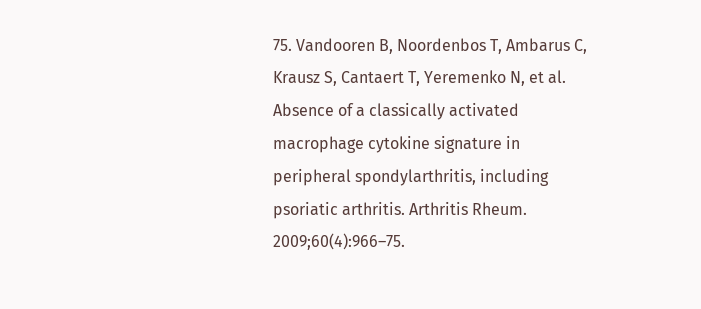75. Vandooren B, Noordenbos T, Ambarus C, Krausz S, Cantaert T, Yeremenko N, et al. Absence of a classically activated macrophage cytokine signature in peripheral spondylarthritis, including psoriatic arthritis. Arthritis Rheum. 2009;60(4):966–75.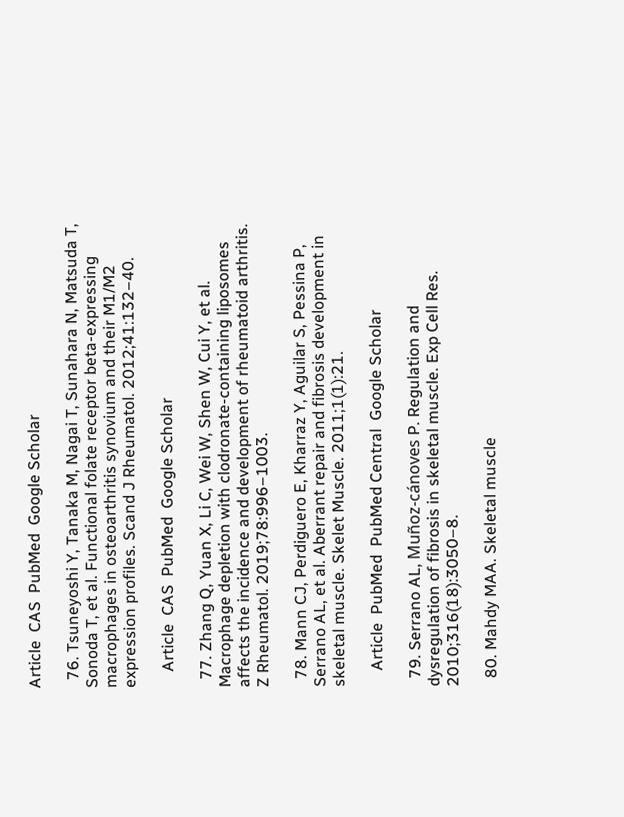Article  CAS  PubMed  Google Scholar

  76. Tsuneyoshi Y, Tanaka M, Nagai T, Sunahara N, Matsuda T, Sonoda T, et al. Functional folate receptor beta-expressing macrophages in osteoarthritis synovium and their M1/M2 expression profiles. Scand J Rheumatol. 2012;41:132–40.

    Article  CAS  PubMed  Google Scholar

  77. Zhang Q, Yuan X, Li C, Wei W, Shen W, Cui Y, et al. Macrophage depletion with clodronate-containing liposomes affects the incidence and development of rheumatoid arthritis. Z Rheumatol. 2019;78:996–1003.

  78. Mann CJ, Perdiguero E, Kharraz Y, Aguilar S, Pessina P, Serrano AL, et al. Aberrant repair and fibrosis development in skeletal muscle. Skelet Muscle. 2011;1(1):21.

    Article  PubMed  PubMed Central  Google Scholar

  79. Serrano AL, Muñoz-cánoves P. Regulation and dysregulation of fibrosis in skeletal muscle. Exp Cell Res. 2010;316(18):3050–8.

  80. Mahdy MAA. Skeletal muscle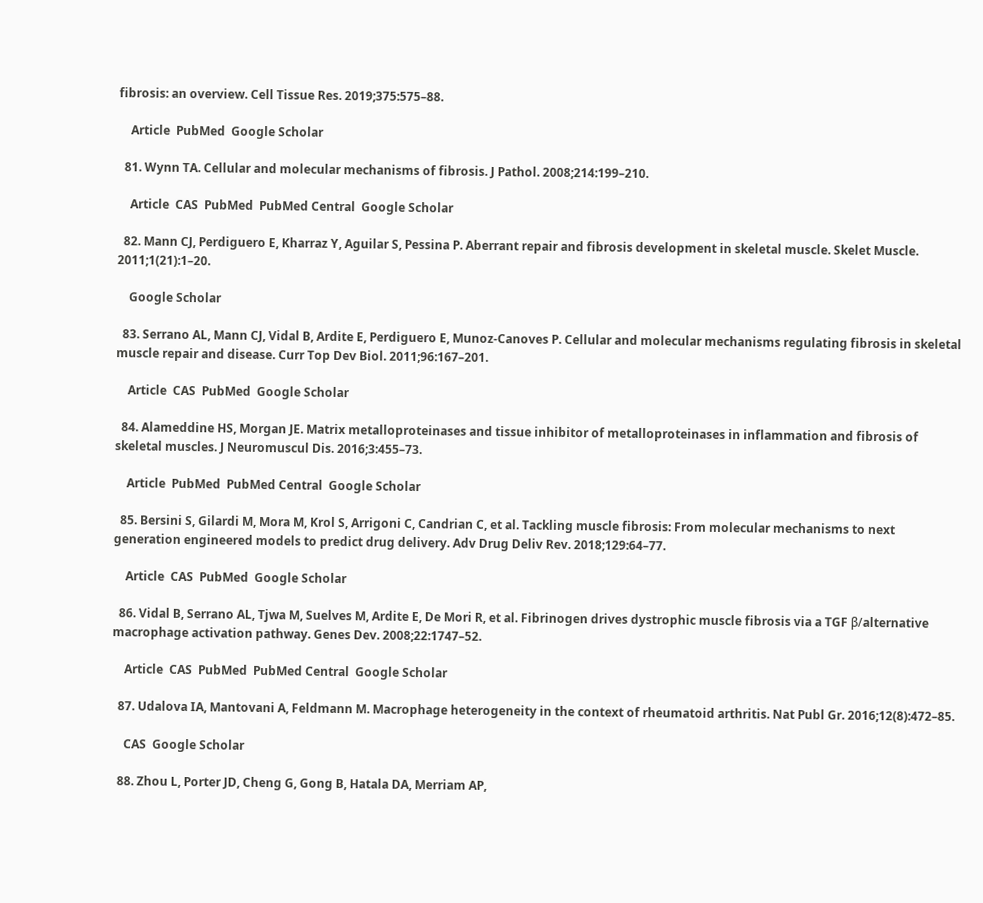fibrosis: an overview. Cell Tissue Res. 2019;375:575–88.

    Article  PubMed  Google Scholar

  81. Wynn TA. Cellular and molecular mechanisms of fibrosis. J Pathol. 2008;214:199–210.

    Article  CAS  PubMed  PubMed Central  Google Scholar

  82. Mann CJ, Perdiguero E, Kharraz Y, Aguilar S, Pessina P. Aberrant repair and fibrosis development in skeletal muscle. Skelet Muscle. 2011;1(21):1–20.

    Google Scholar

  83. Serrano AL, Mann CJ, Vidal B, Ardite E, Perdiguero E, Munoz-Canoves P. Cellular and molecular mechanisms regulating fibrosis in skeletal muscle repair and disease. Curr Top Dev Biol. 2011;96:167–201.

    Article  CAS  PubMed  Google Scholar

  84. Alameddine HS, Morgan JE. Matrix metalloproteinases and tissue inhibitor of metalloproteinases in inflammation and fibrosis of skeletal muscles. J Neuromuscul Dis. 2016;3:455–73.

    Article  PubMed  PubMed Central  Google Scholar

  85. Bersini S, Gilardi M, Mora M, Krol S, Arrigoni C, Candrian C, et al. Tackling muscle fibrosis: From molecular mechanisms to next generation engineered models to predict drug delivery. Adv Drug Deliv Rev. 2018;129:64–77.

    Article  CAS  PubMed  Google Scholar

  86. Vidal B, Serrano AL, Tjwa M, Suelves M, Ardite E, De Mori R, et al. Fibrinogen drives dystrophic muscle fibrosis via a TGF β/alternative macrophage activation pathway. Genes Dev. 2008;22:1747–52.

    Article  CAS  PubMed  PubMed Central  Google Scholar

  87. Udalova IA, Mantovani A, Feldmann M. Macrophage heterogeneity in the context of rheumatoid arthritis. Nat Publ Gr. 2016;12(8):472–85.

    CAS  Google Scholar

  88. Zhou L, Porter JD, Cheng G, Gong B, Hatala DA, Merriam AP,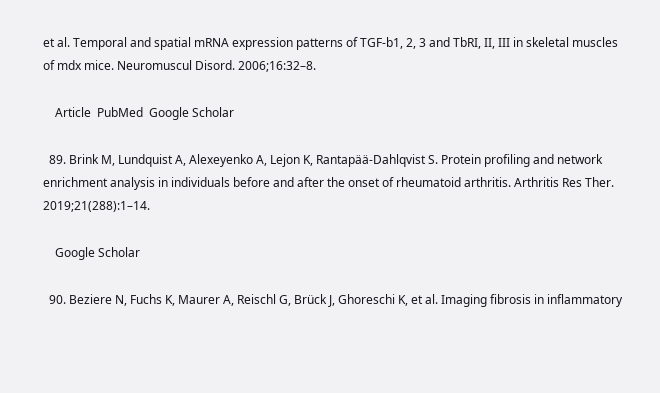et al. Temporal and spatial mRNA expression patterns of TGF-b1, 2, 3 and TbRI, II, III in skeletal muscles of mdx mice. Neuromuscul Disord. 2006;16:32–8.

    Article  PubMed  Google Scholar

  89. Brink M, Lundquist A, Alexeyenko A, Lejon K, Rantapää-Dahlqvist S. Protein profiling and network enrichment analysis in individuals before and after the onset of rheumatoid arthritis. Arthritis Res Ther. 2019;21(288):1–14.

    Google Scholar

  90. Beziere N, Fuchs K, Maurer A, Reischl G, Brück J, Ghoreschi K, et al. Imaging fibrosis in inflammatory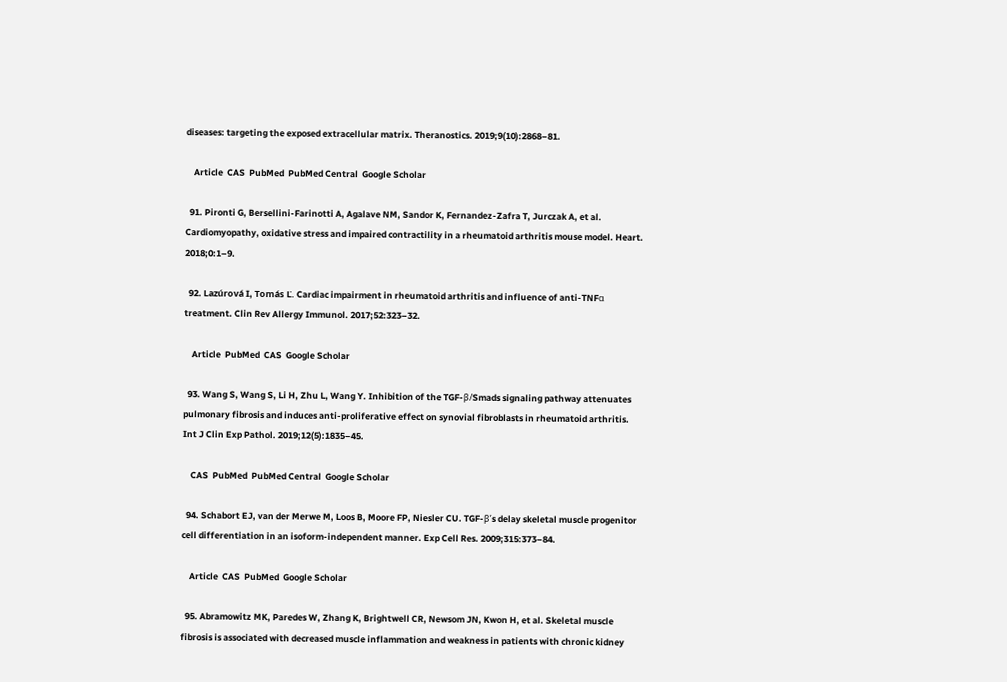diseases: targeting the exposed extracellular matrix. Theranostics. 2019;9(10):2868–81.

    Article  CAS  PubMed  PubMed Central  Google Scholar

  91. Pironti G, Bersellini-Farinotti A, Agalave NM, Sandor K, Fernandez-Zafra T, Jurczak A, et al. Cardiomyopathy, oxidative stress and impaired contractility in a rheumatoid arthritis mouse model. Heart. 2018;0:1–9.

  92. Lazúrová I, Tomás Ľ. Cardiac impairment in rheumatoid arthritis and influence of anti-TNFα treatment. Clin Rev Allergy Immunol. 2017;52:323–32.

    Article  PubMed  CAS  Google Scholar

  93. Wang S, Wang S, Li H, Zhu L, Wang Y. Inhibition of the TGF-β/Smads signaling pathway attenuates pulmonary fibrosis and induces anti-proliferative effect on synovial fibroblasts in rheumatoid arthritis. Int J Clin Exp Pathol. 2019;12(5):1835–45.

    CAS  PubMed  PubMed Central  Google Scholar

  94. Schabort EJ, van der Merwe M, Loos B, Moore FP, Niesler CU. TGF-β’s delay skeletal muscle progenitor cell differentiation in an isoform-independent manner. Exp Cell Res. 2009;315:373–84.

    Article  CAS  PubMed  Google Scholar

  95. Abramowitz MK, Paredes W, Zhang K, Brightwell CR, Newsom JN, Kwon H, et al. Skeletal muscle fibrosis is associated with decreased muscle inflammation and weakness in patients with chronic kidney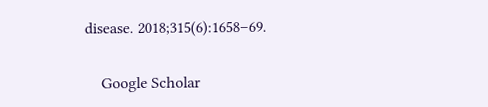disease. 2018;315(6):1658–69.

    Google Scholar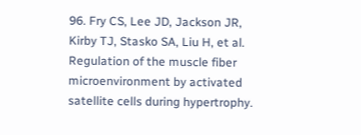96. Fry CS, Lee JD, Jackson JR, Kirby TJ, Stasko SA, Liu H, et al. Regulation of the muscle fiber microenvironment by activated satellite cells during hypertrophy.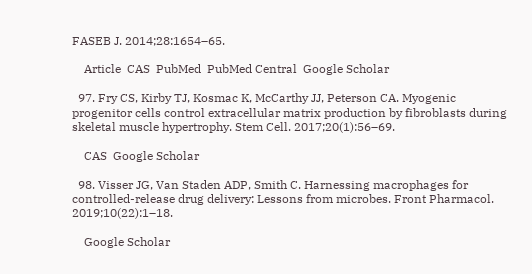FASEB J. 2014;28:1654–65.

    Article  CAS  PubMed  PubMed Central  Google Scholar

  97. Fry CS, Kirby TJ, Kosmac K, McCarthy JJ, Peterson CA. Myogenic progenitor cells control extracellular matrix production by fibroblasts during skeletal muscle hypertrophy. Stem Cell. 2017;20(1):56–69.

    CAS  Google Scholar

  98. Visser JG, Van Staden ADP, Smith C. Harnessing macrophages for controlled-release drug delivery: Lessons from microbes. Front Pharmacol. 2019;10(22):1–18.

    Google Scholar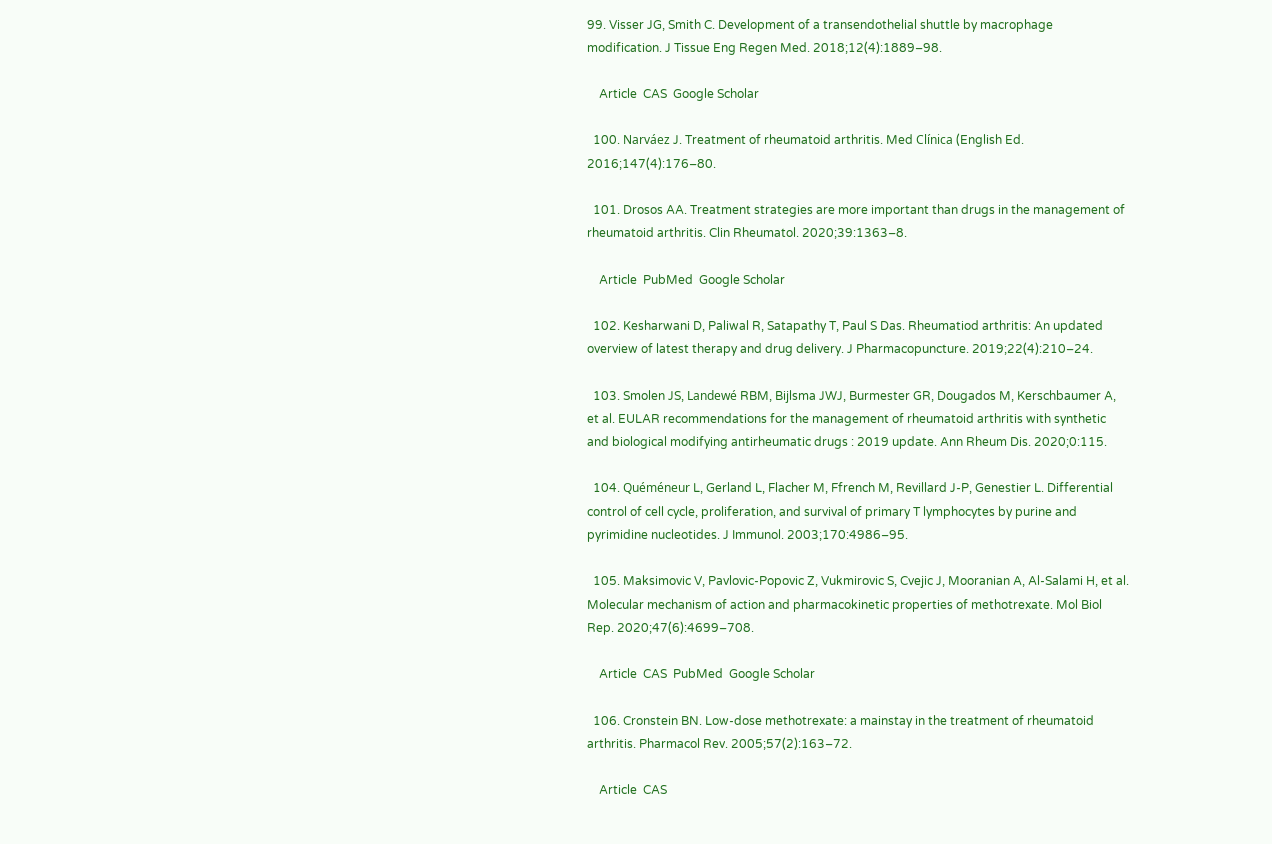99. Visser JG, Smith C. Development of a transendothelial shuttle by macrophage modification. J Tissue Eng Regen Med. 2018;12(4):1889–98.

    Article  CAS  Google Scholar

  100. Narváez J. Treatment of rheumatoid arthritis. Med Clínica (English Ed. 2016;147(4):176–80.

  101. Drosos AA. Treatment strategies are more important than drugs in the management of rheumatoid arthritis. Clin Rheumatol. 2020;39:1363–8.

    Article  PubMed  Google Scholar

  102. Kesharwani D, Paliwal R, Satapathy T, Paul S Das. Rheumatiod arthritis: An updated overview of latest therapy and drug delivery. J Pharmacopuncture. 2019;22(4):210–24.

  103. Smolen JS, Landewé RBM, Bijlsma JWJ, Burmester GR, Dougados M, Kerschbaumer A, et al. EULAR recommendations for the management of rheumatoid arthritis with synthetic and biological modifying antirheumatic drugs : 2019 update. Ann Rheum Dis. 2020;0:115.

  104. Quéméneur L, Gerland L, Flacher M, Ffrench M, Revillard J-P, Genestier L. Differential control of cell cycle, proliferation, and survival of primary T lymphocytes by purine and pyrimidine nucleotides. J Immunol. 2003;170:4986–95.

  105. Maksimovic V, Pavlovic-Popovic Z, Vukmirovic S, Cvejic J, Mooranian A, Al-Salami H, et al. Molecular mechanism of action and pharmacokinetic properties of methotrexate. Mol Biol Rep. 2020;47(6):4699–708.

    Article  CAS  PubMed  Google Scholar

  106. Cronstein BN. Low-dose methotrexate: a mainstay in the treatment of rheumatoid arthritis. Pharmacol Rev. 2005;57(2):163–72.

    Article  CAS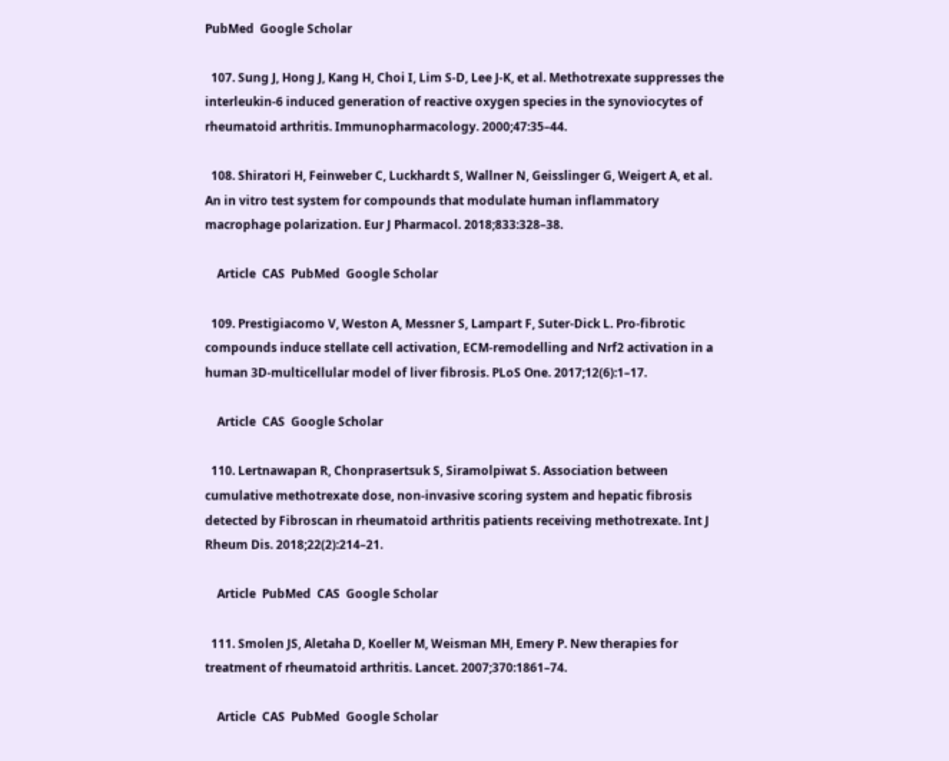PubMed  Google Scholar

  107. Sung J, Hong J, Kang H, Choi I, Lim S-D, Lee J-K, et al. Methotrexate suppresses the interleukin-6 induced generation of reactive oxygen species in the synoviocytes of rheumatoid arthritis. Immunopharmacology. 2000;47:35–44.

  108. Shiratori H, Feinweber C, Luckhardt S, Wallner N, Geisslinger G, Weigert A, et al. An in vitro test system for compounds that modulate human inflammatory macrophage polarization. Eur J Pharmacol. 2018;833:328–38.

    Article  CAS  PubMed  Google Scholar

  109. Prestigiacomo V, Weston A, Messner S, Lampart F, Suter-Dick L. Pro-fibrotic compounds induce stellate cell activation, ECM-remodelling and Nrf2 activation in a human 3D-multicellular model of liver fibrosis. PLoS One. 2017;12(6):1–17.

    Article  CAS  Google Scholar

  110. Lertnawapan R, Chonprasertsuk S, Siramolpiwat S. Association between cumulative methotrexate dose, non-invasive scoring system and hepatic fibrosis detected by Fibroscan in rheumatoid arthritis patients receiving methotrexate. Int J Rheum Dis. 2018;22(2):214–21.

    Article  PubMed  CAS  Google Scholar

  111. Smolen JS, Aletaha D, Koeller M, Weisman MH, Emery P. New therapies for treatment of rheumatoid arthritis. Lancet. 2007;370:1861–74.

    Article  CAS  PubMed  Google Scholar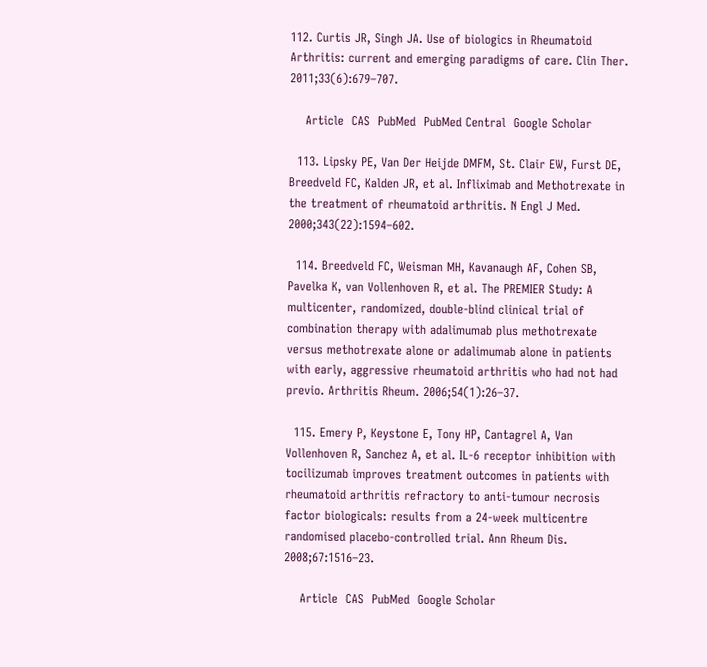112. Curtis JR, Singh JA. Use of biologics in Rheumatoid Arthritis: current and emerging paradigms of care. Clin Ther. 2011;33(6):679–707.

    Article  CAS  PubMed  PubMed Central  Google Scholar

  113. Lipsky PE, Van Der Heijde DMFM, St. Clair EW, Furst DE, Breedveld FC, Kalden JR, et al. Infliximab and Methotrexate in the treatment of rheumatoid arthritis. N Engl J Med. 2000;343(22):1594–602.

  114. Breedveld FC, Weisman MH, Kavanaugh AF, Cohen SB, Pavelka K, van Vollenhoven R, et al. The PREMIER Study: A multicenter, randomized, double-blind clinical trial of combination therapy with adalimumab plus methotrexate versus methotrexate alone or adalimumab alone in patients with early, aggressive rheumatoid arthritis who had not had previo. Arthritis Rheum. 2006;54(1):26–37.

  115. Emery P, Keystone E, Tony HP, Cantagrel A, Van Vollenhoven R, Sanchez A, et al. IL-6 receptor inhibition with tocilizumab improves treatment outcomes in patients with rheumatoid arthritis refractory to anti-tumour necrosis factor biologicals: results from a 24-week multicentre randomised placebo-controlled trial. Ann Rheum Dis. 2008;67:1516–23.

    Article  CAS  PubMed  Google Scholar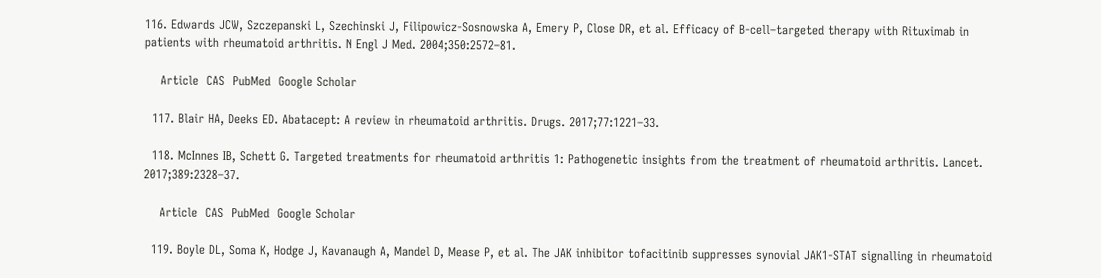116. Edwards JCW, Szczepanski L, Szechinski J, Filipowicz-Sosnowska A, Emery P, Close DR, et al. Efficacy of B-cell–targeted therapy with Rituximab in patients with rheumatoid arthritis. N Engl J Med. 2004;350:2572–81.

    Article  CAS  PubMed  Google Scholar

  117. Blair HA, Deeks ED. Abatacept: A review in rheumatoid arthritis. Drugs. 2017;77:1221–33.

  118. McInnes IB, Schett G. Targeted treatments for rheumatoid arthritis 1: Pathogenetic insights from the treatment of rheumatoid arthritis. Lancet. 2017;389:2328–37.

    Article  CAS  PubMed  Google Scholar

  119. Boyle DL, Soma K, Hodge J, Kavanaugh A, Mandel D, Mease P, et al. The JAK inhibitor tofacitinib suppresses synovial JAK1-STAT signalling in rheumatoid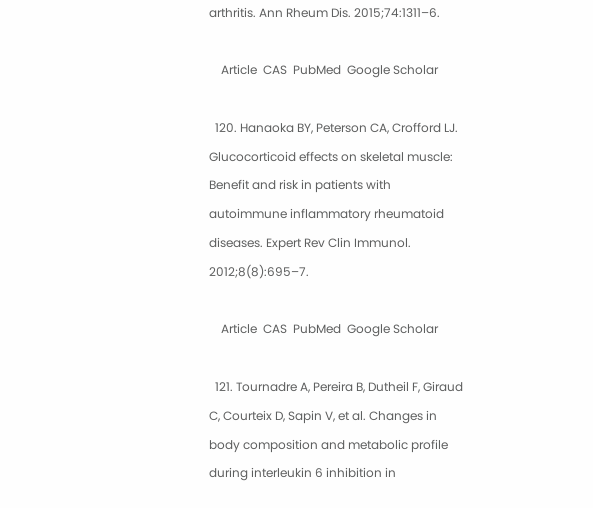arthritis. Ann Rheum Dis. 2015;74:1311–6.

    Article  CAS  PubMed  Google Scholar

  120. Hanaoka BY, Peterson CA, Crofford LJ. Glucocorticoid effects on skeletal muscle: Benefit and risk in patients with autoimmune inflammatory rheumatoid diseases. Expert Rev Clin Immunol. 2012;8(8):695–7.

    Article  CAS  PubMed  Google Scholar

  121. Tournadre A, Pereira B, Dutheil F, Giraud C, Courteix D, Sapin V, et al. Changes in body composition and metabolic profile during interleukin 6 inhibition in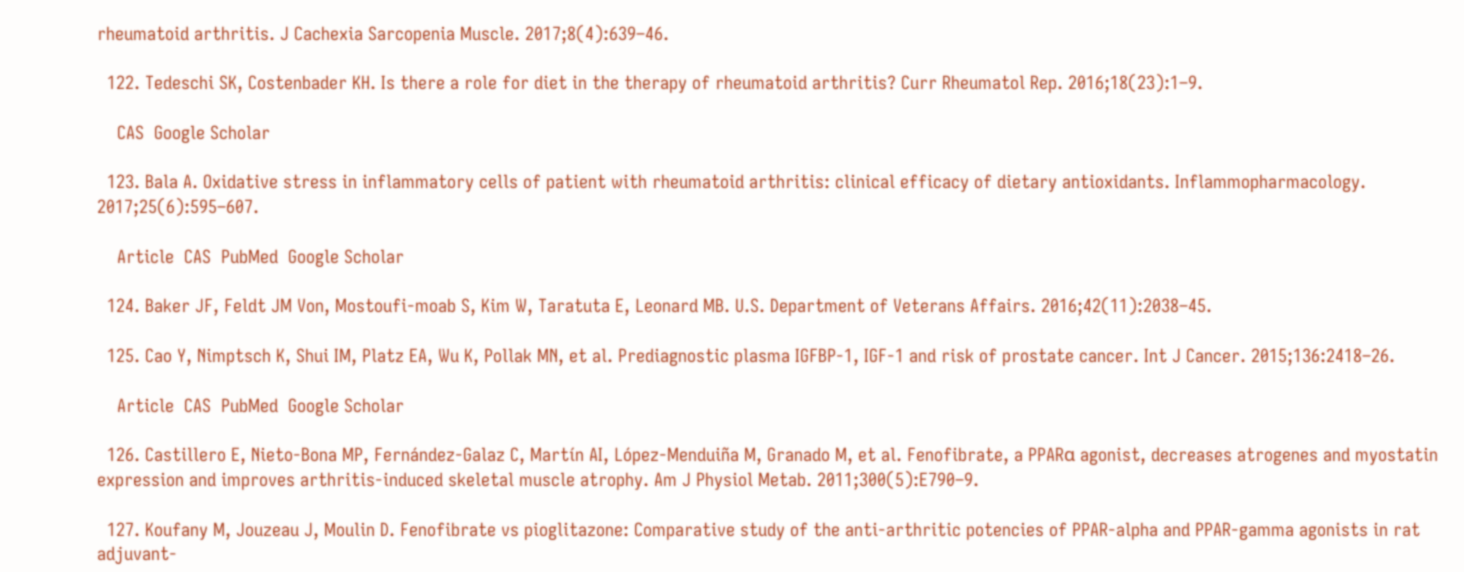rheumatoid arthritis. J Cachexia Sarcopenia Muscle. 2017;8(4):639–46.

  122. Tedeschi SK, Costenbader KH. Is there a role for diet in the therapy of rheumatoid arthritis? Curr Rheumatol Rep. 2016;18(23):1–9.

    CAS  Google Scholar

  123. Bala A. Oxidative stress in inflammatory cells of patient with rheumatoid arthritis: clinical efficacy of dietary antioxidants. Inflammopharmacology. 2017;25(6):595–607.

    Article  CAS  PubMed  Google Scholar

  124. Baker JF, Feldt JM Von, Mostoufi-moab S, Kim W, Taratuta E, Leonard MB. U.S. Department of Veterans Affairs. 2016;42(11):2038–45.

  125. Cao Y, Nimptsch K, Shui IM, Platz EA, Wu K, Pollak MN, et al. Prediagnostic plasma IGFBP-1, IGF-1 and risk of prostate cancer. Int J Cancer. 2015;136:2418–26.

    Article  CAS  PubMed  Google Scholar

  126. Castillero E, Nieto-Bona MP, Fernández-Galaz C, Martín AI, López-Menduiña M, Granado M, et al. Fenofibrate, a PPARα agonist, decreases atrogenes and myostatin expression and improves arthritis-induced skeletal muscle atrophy. Am J Physiol Metab. 2011;300(5):E790–9.

  127. Koufany M, Jouzeau J, Moulin D. Fenofibrate vs pioglitazone: Comparative study of the anti-arthritic potencies of PPAR-alpha and PPAR-gamma agonists in rat adjuvant-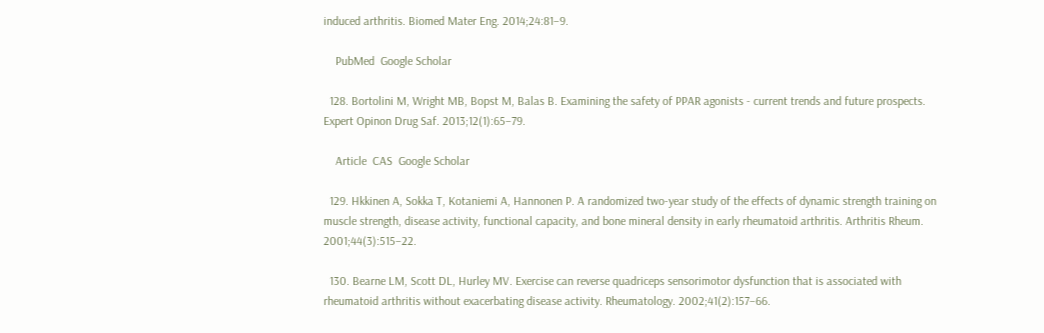induced arthritis. Biomed Mater Eng. 2014;24:81–9.

    PubMed  Google Scholar

  128. Bortolini M, Wright MB, Bopst M, Balas B. Examining the safety of PPAR agonists - current trends and future prospects. Expert Opinon Drug Saf. 2013;12(1):65–79.

    Article  CAS  Google Scholar

  129. Hkkinen A, Sokka T, Kotaniemi A, Hannonen P. A randomized two-year study of the effects of dynamic strength training on muscle strength, disease activity, functional capacity, and bone mineral density in early rheumatoid arthritis. Arthritis Rheum. 2001;44(3):515–22.

  130. Bearne LM, Scott DL, Hurley MV. Exercise can reverse quadriceps sensorimotor dysfunction that is associated with rheumatoid arthritis without exacerbating disease activity. Rheumatology. 2002;41(2):157–66.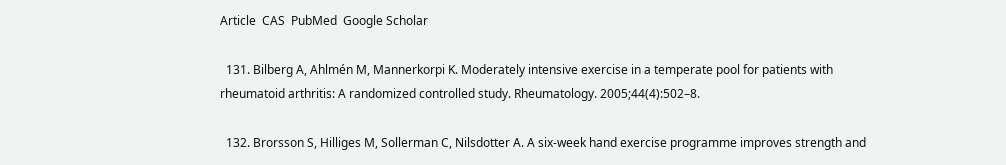Article  CAS  PubMed  Google Scholar

  131. Bilberg A, Ahlmén M, Mannerkorpi K. Moderately intensive exercise in a temperate pool for patients with rheumatoid arthritis: A randomized controlled study. Rheumatology. 2005;44(4):502–8.

  132. Brorsson S, Hilliges M, Sollerman C, Nilsdotter A. A six-week hand exercise programme improves strength and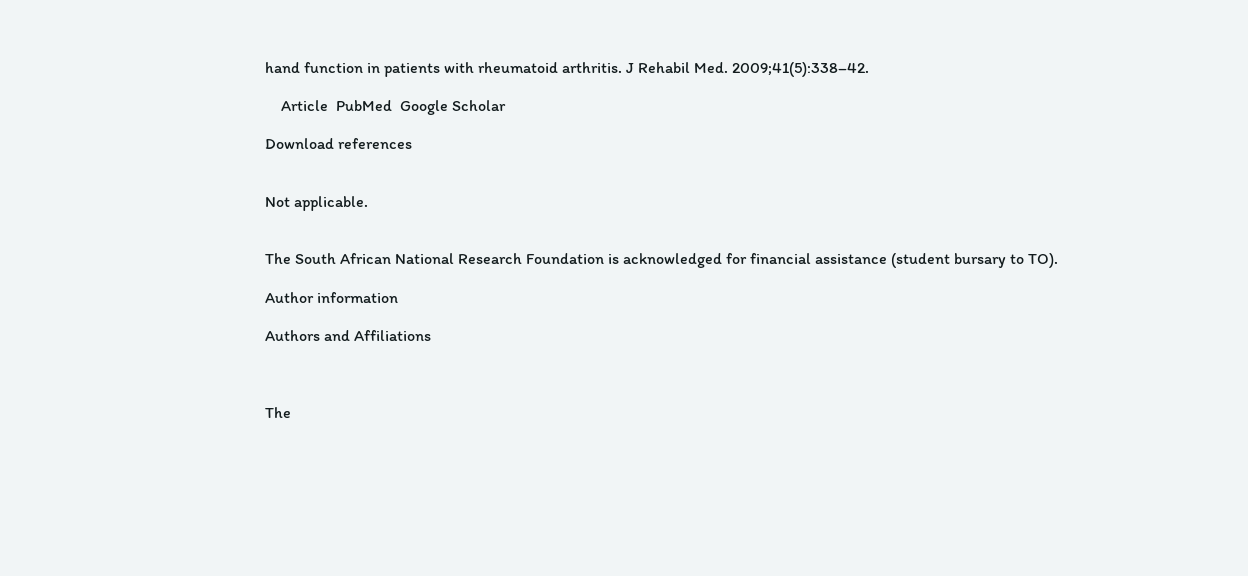hand function in patients with rheumatoid arthritis. J Rehabil Med. 2009;41(5):338–42.

    Article  PubMed  Google Scholar

Download references


Not applicable.


The South African National Research Foundation is acknowledged for financial assistance (student bursary to TO).

Author information

Authors and Affiliations



The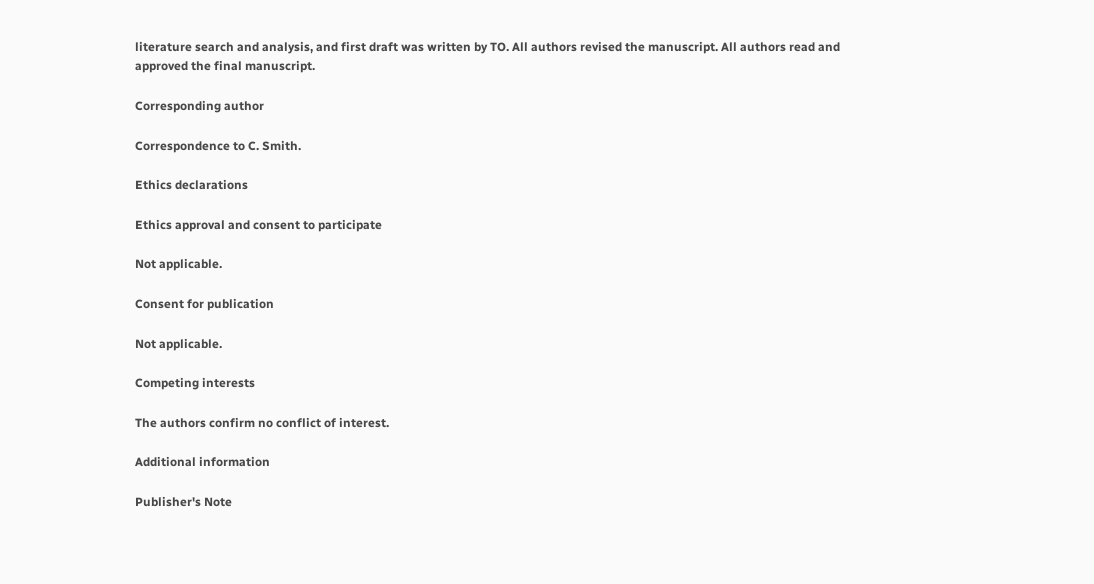literature search and analysis, and first draft was written by TO. All authors revised the manuscript. All authors read and approved the final manuscript.

Corresponding author

Correspondence to C. Smith.

Ethics declarations

Ethics approval and consent to participate

Not applicable.

Consent for publication

Not applicable.

Competing interests

The authors confirm no conflict of interest.

Additional information

Publisher's Note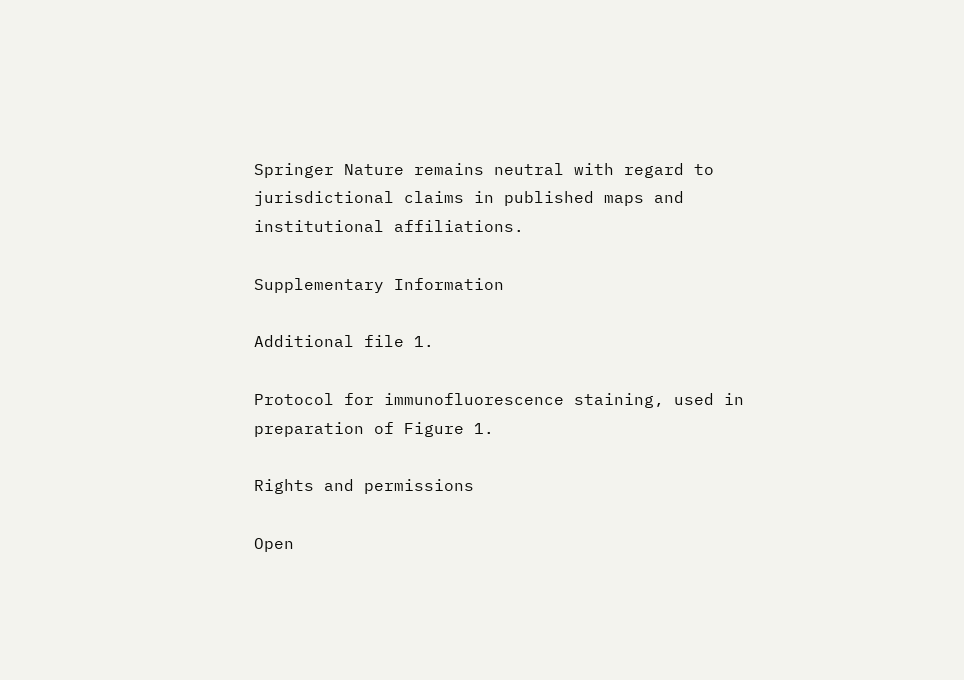Springer Nature remains neutral with regard to jurisdictional claims in published maps and institutional affiliations.

Supplementary Information

Additional file 1.

Protocol for immunofluorescence staining, used in preparation of Figure 1.

Rights and permissions

Open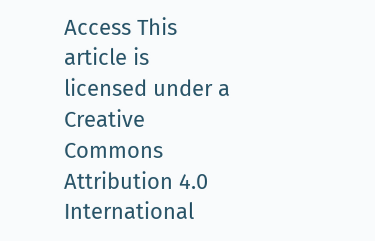Access This article is licensed under a Creative Commons Attribution 4.0 International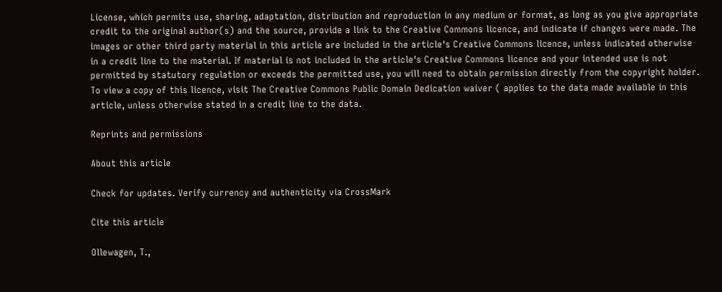License, which permits use, sharing, adaptation, distribution and reproduction in any medium or format, as long as you give appropriate credit to the original author(s) and the source, provide a link to the Creative Commons licence, and indicate if changes were made. The images or other third party material in this article are included in the article's Creative Commons licence, unless indicated otherwise in a credit line to the material. If material is not included in the article's Creative Commons licence and your intended use is not permitted by statutory regulation or exceeds the permitted use, you will need to obtain permission directly from the copyright holder. To view a copy of this licence, visit The Creative Commons Public Domain Dedication waiver ( applies to the data made available in this article, unless otherwise stated in a credit line to the data.

Reprints and permissions

About this article

Check for updates. Verify currency and authenticity via CrossMark

Cite this article

Ollewagen, T.,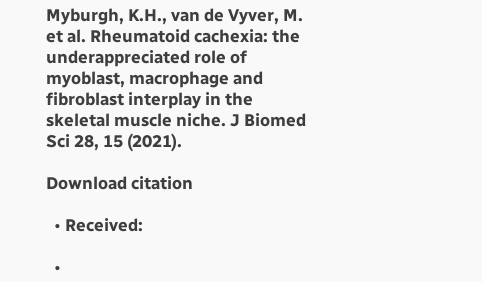Myburgh, K.H., van de Vyver, M. et al. Rheumatoid cachexia: the underappreciated role of myoblast, macrophage and fibroblast interplay in the skeletal muscle niche. J Biomed Sci 28, 15 (2021).

Download citation

  • Received:

  •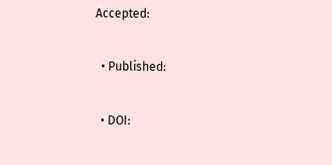Accepted:

  • Published:

  • DOI: